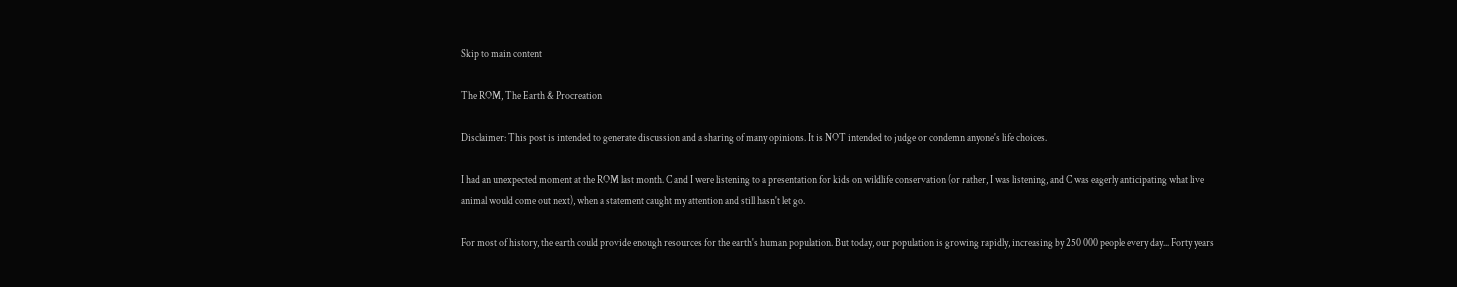Skip to main content

The ROM, The Earth & Procreation

Disclaimer: This post is intended to generate discussion and a sharing of many opinions. It is NOT intended to judge or condemn anyone's life choices.

I had an unexpected moment at the ROM last month. C and I were listening to a presentation for kids on wildlife conservation (or rather, I was listening, and C was eagerly anticipating what live animal would come out next), when a statement caught my attention and still hasn't let go.

For most of history, the earth could provide enough resources for the earth's human population. But today, our population is growing rapidly, increasing by 250 000 people every day... Forty years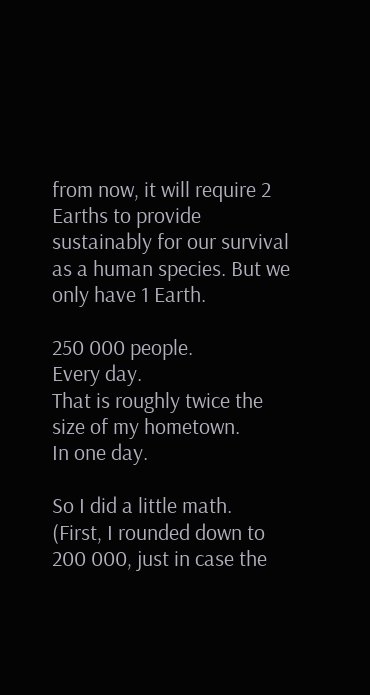from now, it will require 2 Earths to provide sustainably for our survival as a human species. But we only have 1 Earth.

250 000 people.
Every day.
That is roughly twice the size of my hometown.
In one day.

So I did a little math.
(First, I rounded down to 200 000, just in case the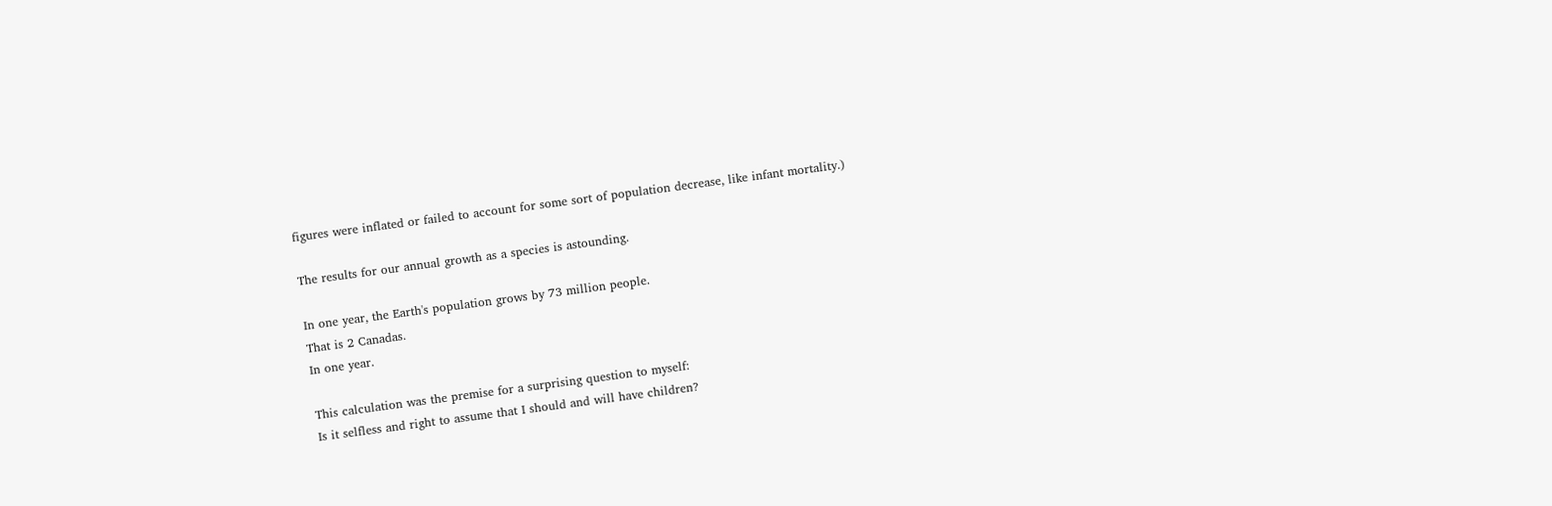figures were inflated or failed to account for some sort of population decrease, like infant mortality.)

The results for our annual growth as a species is astounding.

In one year, the Earth's population grows by 73 million people.
That is 2 Canadas.
In one year.

This calculation was the premise for a surprising question to myself:
Is it selfless and right to assume that I should and will have children?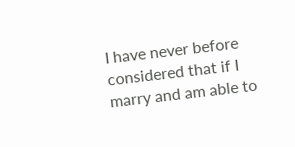I have never before considered that if I marry and am able to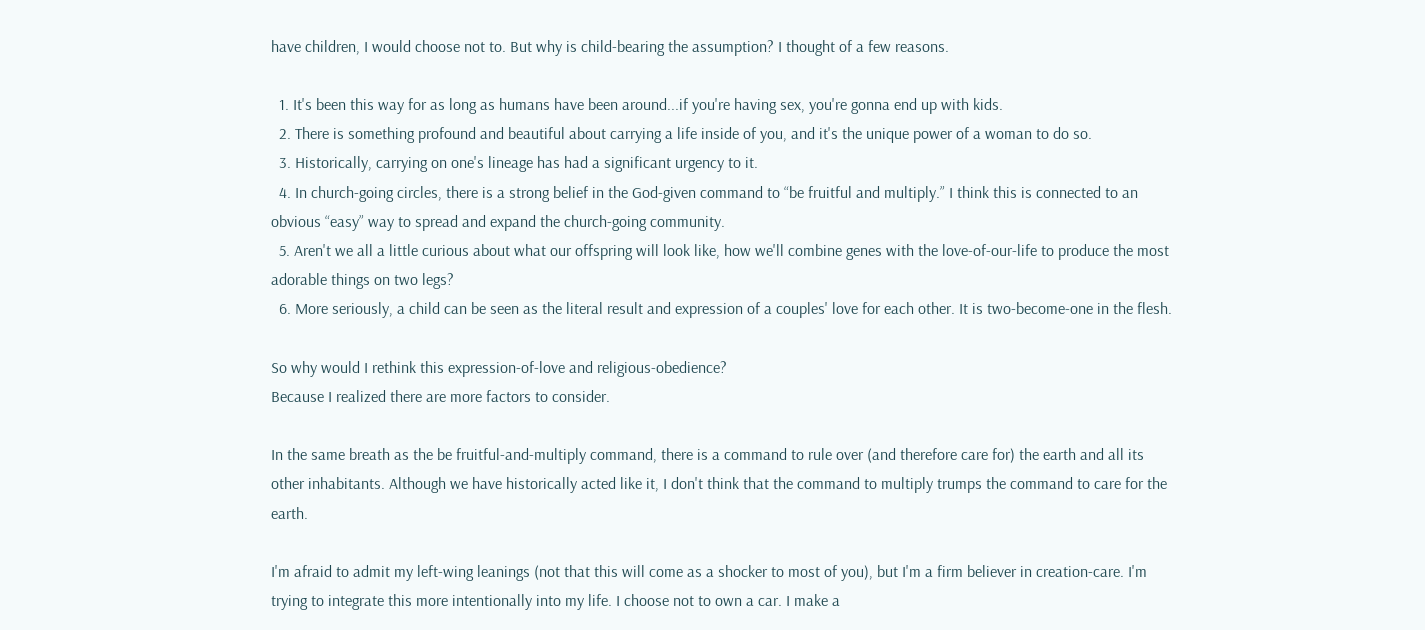have children, I would choose not to. But why is child-bearing the assumption? I thought of a few reasons.

  1. It's been this way for as long as humans have been around...if you're having sex, you're gonna end up with kids.
  2. There is something profound and beautiful about carrying a life inside of you, and it's the unique power of a woman to do so.
  3. Historically, carrying on one's lineage has had a significant urgency to it.
  4. In church-going circles, there is a strong belief in the God-given command to “be fruitful and multiply.” I think this is connected to an obvious “easy” way to spread and expand the church-going community.
  5. Aren't we all a little curious about what our offspring will look like, how we'll combine genes with the love-of-our-life to produce the most adorable things on two legs?
  6. More seriously, a child can be seen as the literal result and expression of a couples' love for each other. It is two-become-one in the flesh.

So why would I rethink this expression-of-love and religious-obedience?
Because I realized there are more factors to consider.

In the same breath as the be fruitful-and-multiply command, there is a command to rule over (and therefore care for) the earth and all its other inhabitants. Although we have historically acted like it, I don't think that the command to multiply trumps the command to care for the earth.

I'm afraid to admit my left-wing leanings (not that this will come as a shocker to most of you), but I'm a firm believer in creation-care. I'm trying to integrate this more intentionally into my life. I choose not to own a car. I make a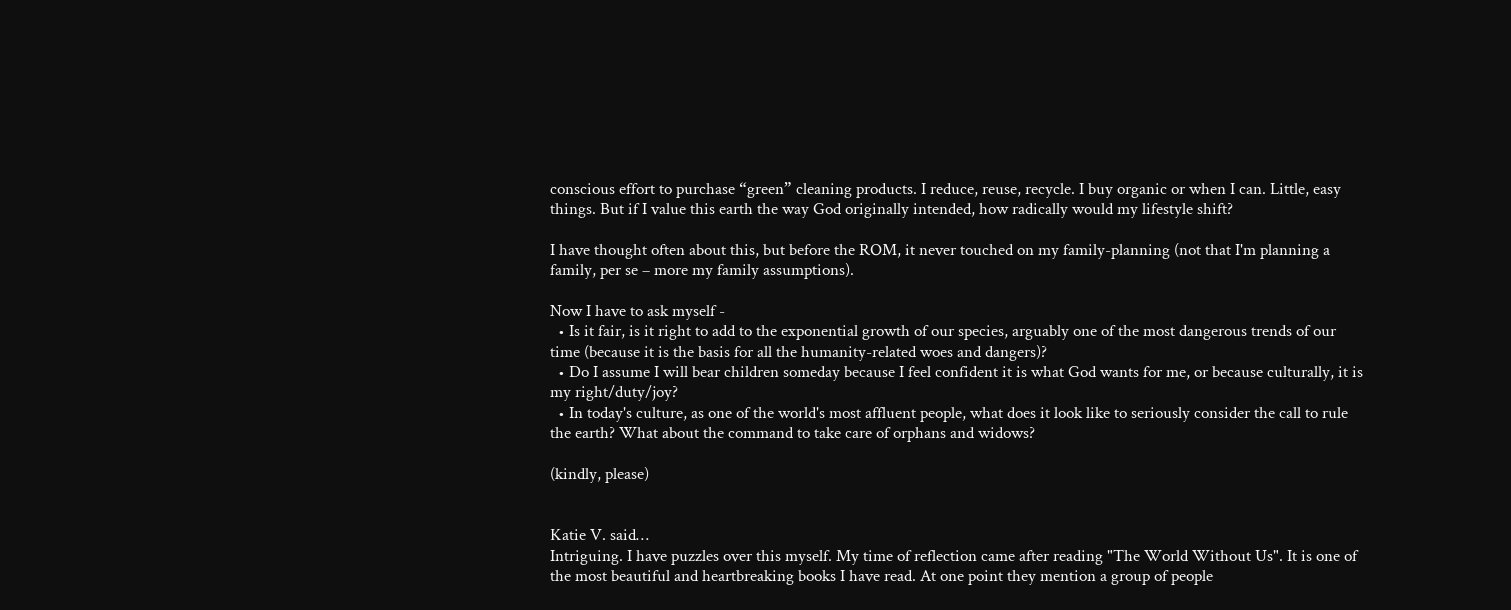conscious effort to purchase “green” cleaning products. I reduce, reuse, recycle. I buy organic or when I can. Little, easy things. But if I value this earth the way God originally intended, how radically would my lifestyle shift?

I have thought often about this, but before the ROM, it never touched on my family-planning (not that I'm planning a family, per se – more my family assumptions).

Now I have to ask myself -
  • Is it fair, is it right to add to the exponential growth of our species, arguably one of the most dangerous trends of our time (because it is the basis for all the humanity-related woes and dangers)?
  • Do I assume I will bear children someday because I feel confident it is what God wants for me, or because culturally, it is my right/duty/joy?
  • In today's culture, as one of the world's most affluent people, what does it look like to seriously consider the call to rule the earth? What about the command to take care of orphans and widows?

(kindly, please)


Katie V. said…
Intriguing. I have puzzles over this myself. My time of reflection came after reading "The World Without Us". It is one of the most beautiful and heartbreaking books I have read. At one point they mention a group of people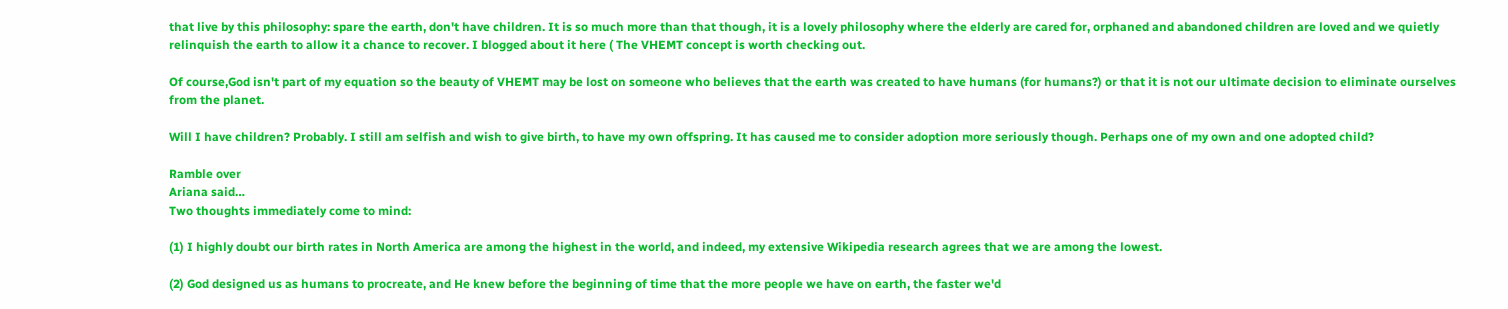that live by this philosophy: spare the earth, don't have children. It is so much more than that though, it is a lovely philosophy where the elderly are cared for, orphaned and abandoned children are loved and we quietly relinquish the earth to allow it a chance to recover. I blogged about it here ( The VHEMT concept is worth checking out.

Of course,God isn't part of my equation so the beauty of VHEMT may be lost on someone who believes that the earth was created to have humans (for humans?) or that it is not our ultimate decision to eliminate ourselves from the planet.

Will I have children? Probably. I still am selfish and wish to give birth, to have my own offspring. It has caused me to consider adoption more seriously though. Perhaps one of my own and one adopted child?

Ramble over
Ariana said…
Two thoughts immediately come to mind:

(1) I highly doubt our birth rates in North America are among the highest in the world, and indeed, my extensive Wikipedia research agrees that we are among the lowest.

(2) God designed us as humans to procreate, and He knew before the beginning of time that the more people we have on earth, the faster we'd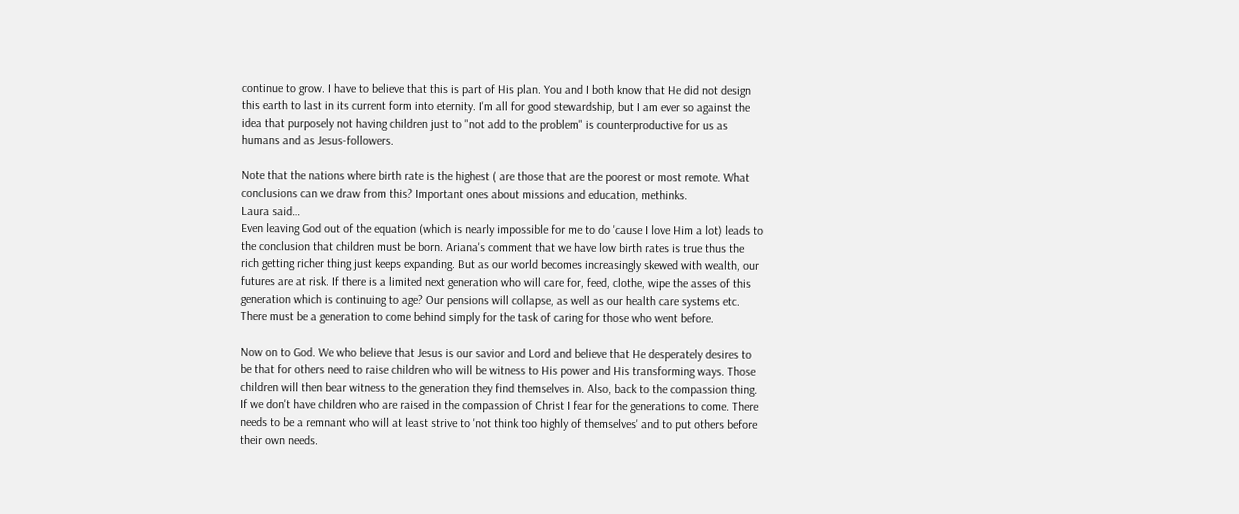continue to grow. I have to believe that this is part of His plan. You and I both know that He did not design this earth to last in its current form into eternity. I'm all for good stewardship, but I am ever so against the idea that purposely not having children just to "not add to the problem" is counterproductive for us as humans and as Jesus-followers.

Note that the nations where birth rate is the highest ( are those that are the poorest or most remote. What conclusions can we draw from this? Important ones about missions and education, methinks.
Laura said…
Even leaving God out of the equation (which is nearly impossible for me to do 'cause I love Him a lot) leads to the conclusion that children must be born. Ariana's comment that we have low birth rates is true thus the rich getting richer thing just keeps expanding. But as our world becomes increasingly skewed with wealth, our futures are at risk. If there is a limited next generation who will care for, feed, clothe, wipe the asses of this generation which is continuing to age? Our pensions will collapse, as well as our health care systems etc. There must be a generation to come behind simply for the task of caring for those who went before.

Now on to God. We who believe that Jesus is our savior and Lord and believe that He desperately desires to be that for others need to raise children who will be witness to His power and His transforming ways. Those children will then bear witness to the generation they find themselves in. Also, back to the compassion thing. If we don't have children who are raised in the compassion of Christ I fear for the generations to come. There needs to be a remnant who will at least strive to 'not think too highly of themselves' and to put others before their own needs.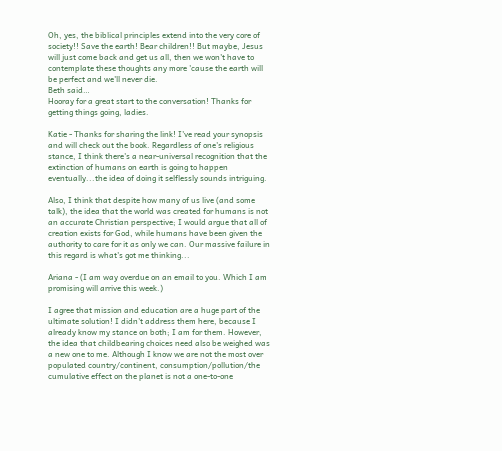Oh, yes, the biblical principles extend into the very core of society!! Save the earth! Bear children!! But maybe, Jesus will just come back and get us all, then we won't have to contemplate these thoughts any more 'cause the earth will be perfect and we'll never die.
Beth said…
Hooray for a great start to the conversation! Thanks for getting things going, ladies.

Katie - Thanks for sharing the link! I've read your synopsis and will check out the book. Regardless of one's religious stance, I think there's a near-universal recognition that the extinction of humans on earth is going to happen eventually...the idea of doing it selflessly sounds intriguing.

Also, I think that despite how many of us live (and some talk), the idea that the world was created for humans is not an accurate Christian perspective; I would argue that all of creation exists for God, while humans have been given the authority to care for it as only we can. Our massive failure in this regard is what's got me thinking...

Ariana - (I am way overdue on an email to you. Which I am promising will arrive this week.)

I agree that mission and education are a huge part of the ultimate solution! I didn't address them here, because I already know my stance on both; I am for them. However, the idea that childbearing choices need also be weighed was a new one to me. Although I know we are not the most over populated country/continent, consumption/pollution/the cumulative effect on the planet is not a one-to-one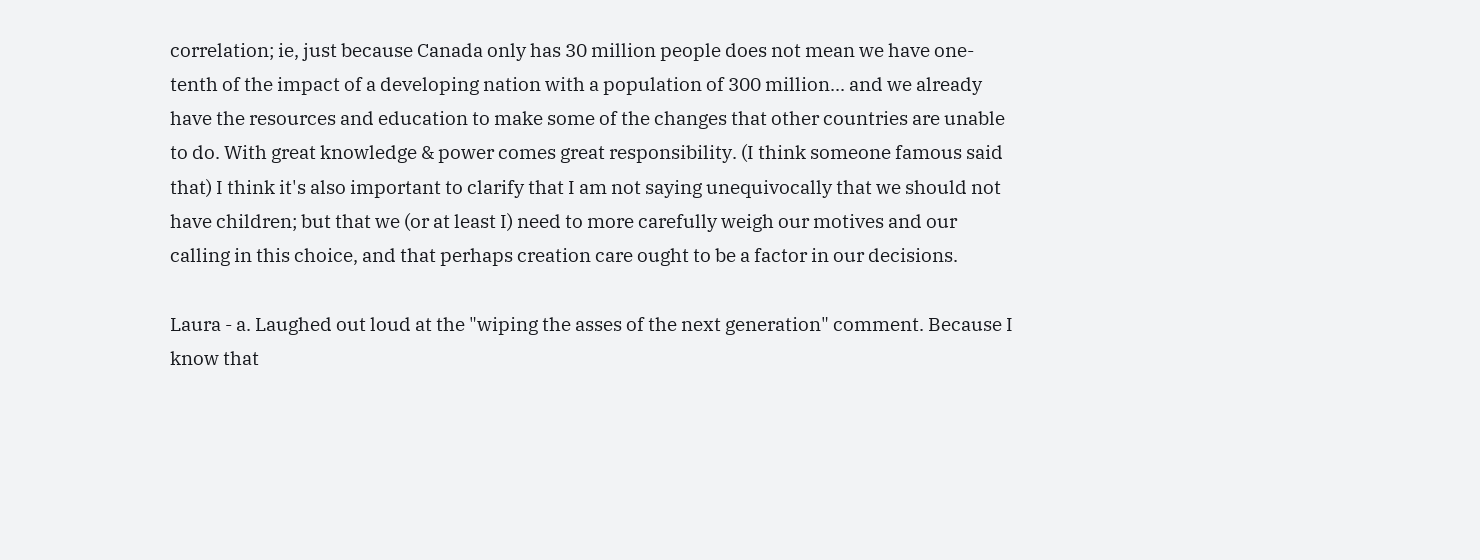correlation; ie, just because Canada only has 30 million people does not mean we have one-tenth of the impact of a developing nation with a population of 300 million... and we already have the resources and education to make some of the changes that other countries are unable to do. With great knowledge & power comes great responsibility. (I think someone famous said that) I think it's also important to clarify that I am not saying unequivocally that we should not have children; but that we (or at least I) need to more carefully weigh our motives and our calling in this choice, and that perhaps creation care ought to be a factor in our decisions.

Laura - a. Laughed out loud at the "wiping the asses of the next generation" comment. Because I know that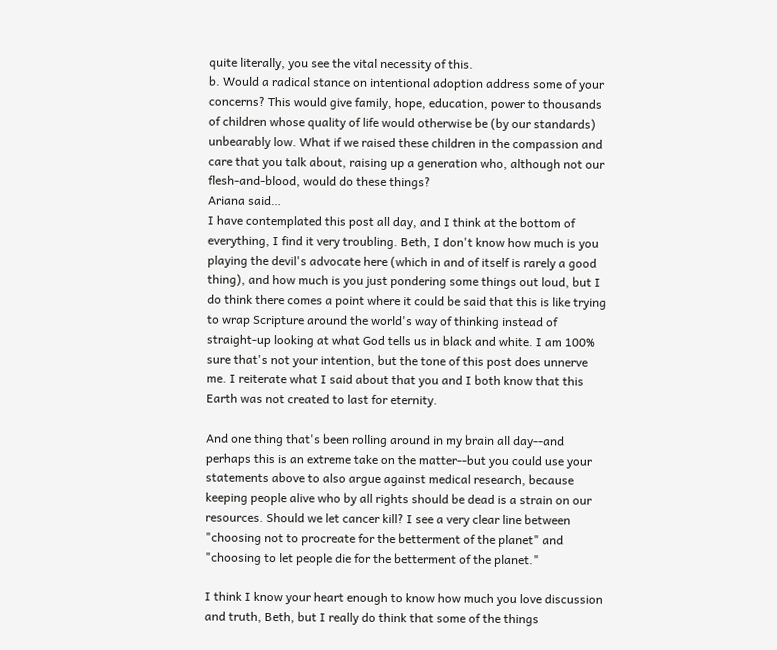quite literally, you see the vital necessity of this.
b. Would a radical stance on intentional adoption address some of your concerns? This would give family, hope, education, power to thousands of children whose quality of life would otherwise be (by our standards) unbearably low. What if we raised these children in the compassion and care that you talk about, raising up a generation who, although not our flesh-and-blood, would do these things?
Ariana said…
I have contemplated this post all day, and I think at the bottom of everything, I find it very troubling. Beth, I don't know how much is you playing the devil's advocate here (which in and of itself is rarely a good thing), and how much is you just pondering some things out loud, but I do think there comes a point where it could be said that this is like trying to wrap Scripture around the world's way of thinking instead of straight-up looking at what God tells us in black and white. I am 100% sure that's not your intention, but the tone of this post does unnerve me. I reiterate what I said about that you and I both know that this Earth was not created to last for eternity.

And one thing that's been rolling around in my brain all day--and perhaps this is an extreme take on the matter--but you could use your statements above to also argue against medical research, because keeping people alive who by all rights should be dead is a strain on our resources. Should we let cancer kill? I see a very clear line between "choosing not to procreate for the betterment of the planet" and "choosing to let people die for the betterment of the planet."

I think I know your heart enough to know how much you love discussion and truth, Beth, but I really do think that some of the things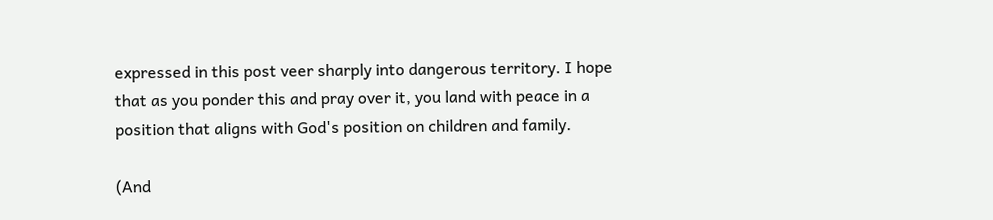expressed in this post veer sharply into dangerous territory. I hope that as you ponder this and pray over it, you land with peace in a position that aligns with God's position on children and family.

(And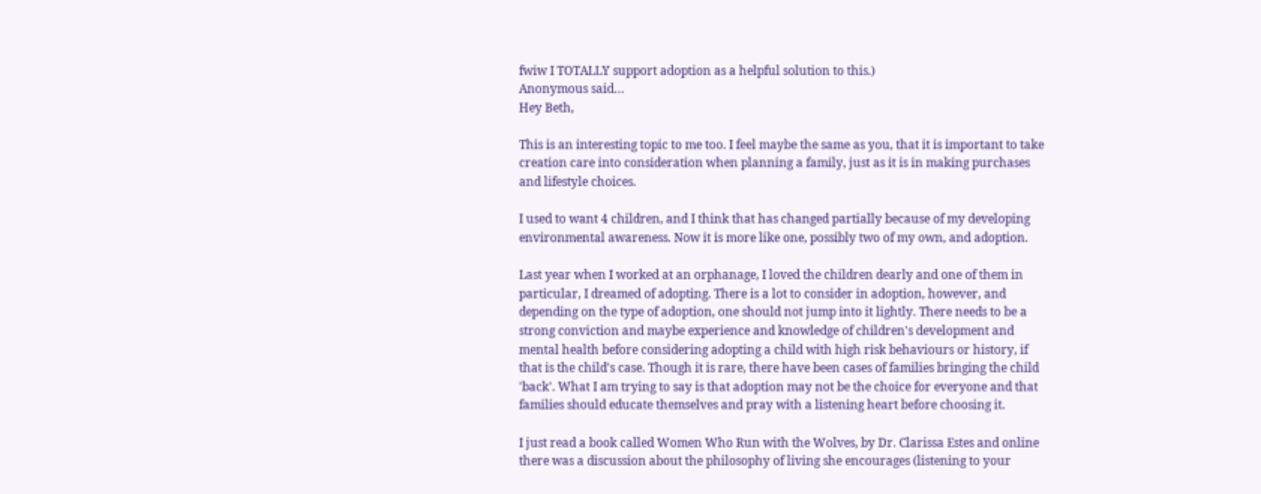fwiw I TOTALLY support adoption as a helpful solution to this.)
Anonymous said…
Hey Beth,

This is an interesting topic to me too. I feel maybe the same as you, that it is important to take creation care into consideration when planning a family, just as it is in making purchases and lifestyle choices.

I used to want 4 children, and I think that has changed partially because of my developing environmental awareness. Now it is more like one, possibly two of my own, and adoption.

Last year when I worked at an orphanage, I loved the children dearly and one of them in particular, I dreamed of adopting. There is a lot to consider in adoption, however, and depending on the type of adoption, one should not jump into it lightly. There needs to be a strong conviction and maybe experience and knowledge of children's development and mental health before considering adopting a child with high risk behaviours or history, if that is the child's case. Though it is rare, there have been cases of families bringing the child 'back'. What I am trying to say is that adoption may not be the choice for everyone and that families should educate themselves and pray with a listening heart before choosing it.

I just read a book called Women Who Run with the Wolves, by Dr. Clarissa Estes and online there was a discussion about the philosophy of living she encourages (listening to your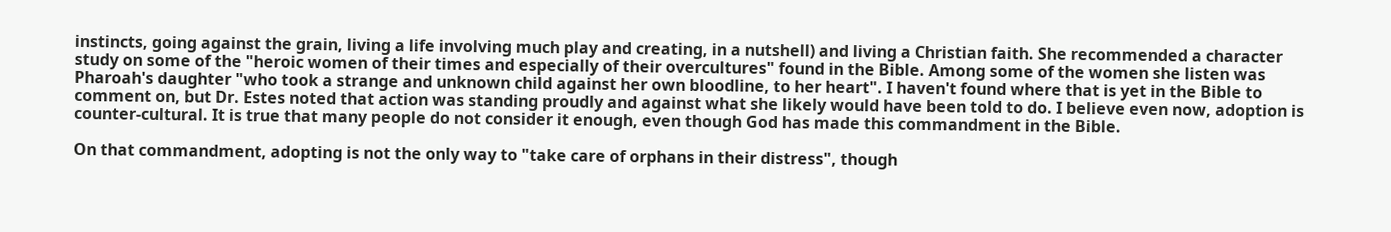instincts, going against the grain, living a life involving much play and creating, in a nutshell) and living a Christian faith. She recommended a character study on some of the "heroic women of their times and especially of their overcultures" found in the Bible. Among some of the women she listen was Pharoah's daughter "who took a strange and unknown child against her own bloodline, to her heart". I haven't found where that is yet in the Bible to comment on, but Dr. Estes noted that action was standing proudly and against what she likely would have been told to do. I believe even now, adoption is counter-cultural. It is true that many people do not consider it enough, even though God has made this commandment in the Bible.

On that commandment, adopting is not the only way to "take care of orphans in their distress", though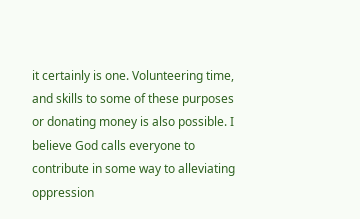it certainly is one. Volunteering time, and skills to some of these purposes or donating money is also possible. I believe God calls everyone to contribute in some way to alleviating oppression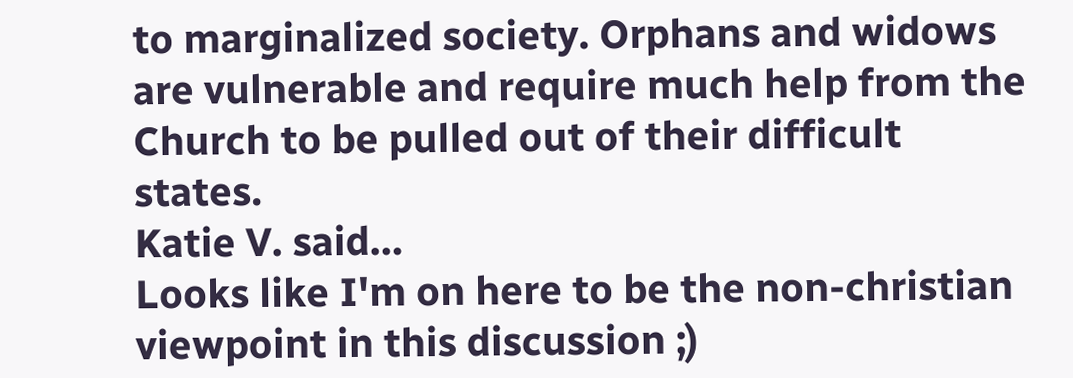to marginalized society. Orphans and widows are vulnerable and require much help from the Church to be pulled out of their difficult states.
Katie V. said…
Looks like I'm on here to be the non-christian viewpoint in this discussion ;)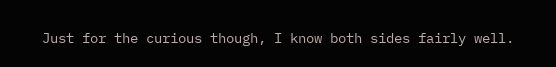Just for the curious though, I know both sides fairly well.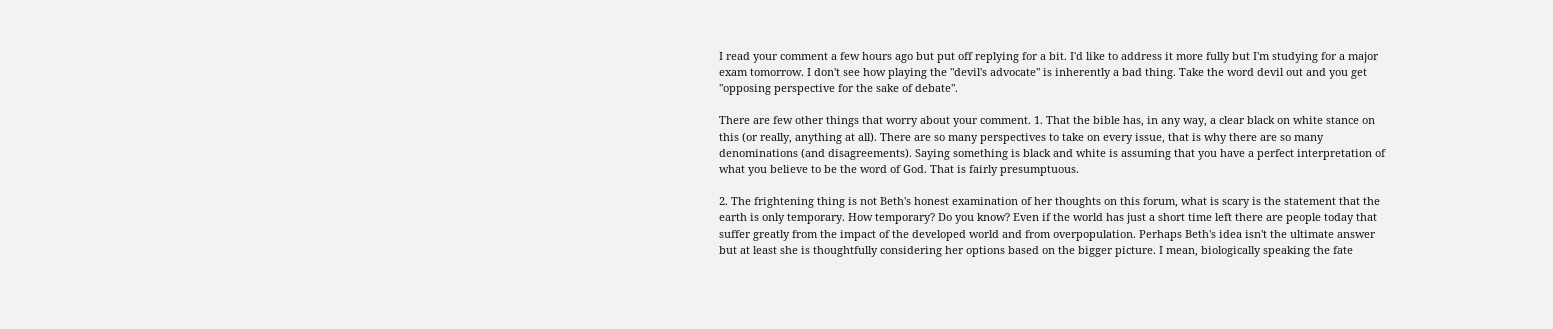I read your comment a few hours ago but put off replying for a bit. I'd like to address it more fully but I'm studying for a major exam tomorrow. I don't see how playing the "devil's advocate" is inherently a bad thing. Take the word devil out and you get "opposing perspective for the sake of debate".

There are few other things that worry about your comment. 1. That the bible has, in any way, a clear black on white stance on this (or really, anything at all). There are so many perspectives to take on every issue, that is why there are so many denominations (and disagreements). Saying something is black and white is assuming that you have a perfect interpretation of what you believe to be the word of God. That is fairly presumptuous.

2. The frightening thing is not Beth's honest examination of her thoughts on this forum, what is scary is the statement that the earth is only temporary. How temporary? Do you know? Even if the world has just a short time left there are people today that suffer greatly from the impact of the developed world and from overpopulation. Perhaps Beth's idea isn't the ultimate answer but at least she is thoughtfully considering her options based on the bigger picture. I mean, biologically speaking the fate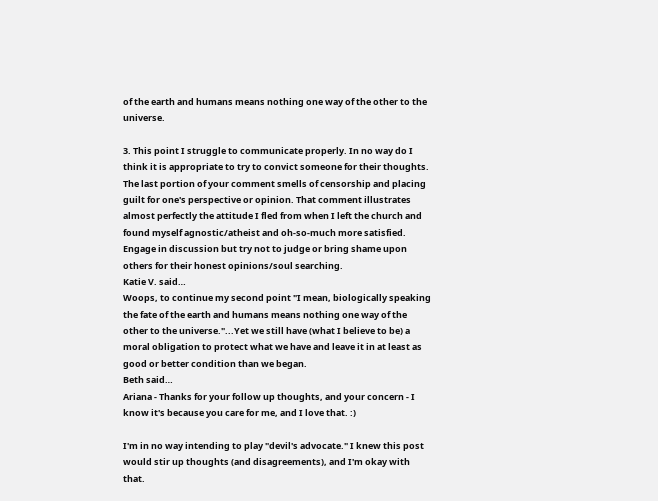of the earth and humans means nothing one way of the other to the universe.

3. This point I struggle to communicate properly. In no way do I think it is appropriate to try to convict someone for their thoughts. The last portion of your comment smells of censorship and placing guilt for one's perspective or opinion. That comment illustrates almost perfectly the attitude I fled from when I left the church and found myself agnostic/atheist and oh-so-much more satisfied. Engage in discussion but try not to judge or bring shame upon others for their honest opinions/soul searching.
Katie V. said…
Woops, to continue my second point "I mean, biologically speaking the fate of the earth and humans means nothing one way of the other to the universe."...Yet we still have (what I believe to be) a moral obligation to protect what we have and leave it in at least as good or better condition than we began.
Beth said…
Ariana - Thanks for your follow up thoughts, and your concern - I know it's because you care for me, and I love that. :)

I'm in no way intending to play "devil's advocate." I knew this post would stir up thoughts (and disagreements), and I'm okay with that.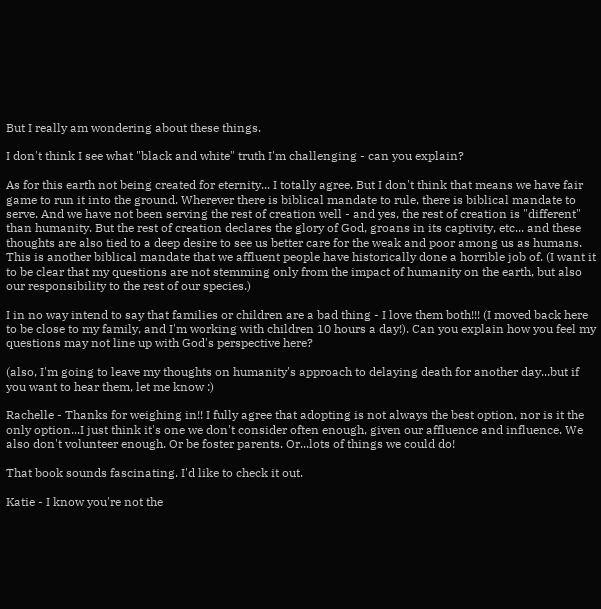But I really am wondering about these things.

I don't think I see what "black and white" truth I'm challenging - can you explain?

As for this earth not being created for eternity... I totally agree. But I don't think that means we have fair game to run it into the ground. Wherever there is biblical mandate to rule, there is biblical mandate to serve. And we have not been serving the rest of creation well - and yes, the rest of creation is "different" than humanity. But the rest of creation declares the glory of God, groans in its captivity, etc... and these thoughts are also tied to a deep desire to see us better care for the weak and poor among us as humans. This is another biblical mandate that we affluent people have historically done a horrible job of. (I want it to be clear that my questions are not stemming only from the impact of humanity on the earth, but also our responsibility to the rest of our species.)

I in no way intend to say that families or children are a bad thing - I love them both!!! (I moved back here to be close to my family, and I'm working with children 10 hours a day!). Can you explain how you feel my questions may not line up with God's perspective here?

(also, I'm going to leave my thoughts on humanity's approach to delaying death for another day...but if you want to hear them, let me know :)

Rachelle - Thanks for weighing in!! I fully agree that adopting is not always the best option, nor is it the only option...I just think it's one we don't consider often enough, given our affluence and influence. We also don't volunteer enough. Or be foster parents. Or...lots of things we could do!

That book sounds fascinating. I'd like to check it out.

Katie - I know you're not the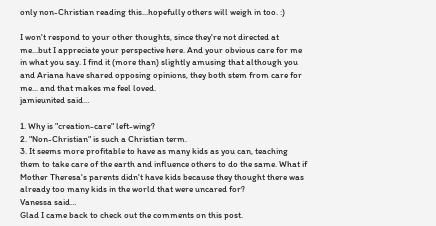only non-Christian reading this...hopefully others will weigh in too. :)

I won't respond to your other thoughts, since they're not directed at me...but I appreciate your perspective here. And your obvious care for me in what you say. I find it (more than) slightly amusing that although you and Ariana have shared opposing opinions, they both stem from care for me... and that makes me feel loved.
jamieunited said…

1. Why is "creation-care" left-wing?
2. "Non-Christian" is such a Christian term.
3. It seems more profitable to have as many kids as you can, teaching them to take care of the earth and influence others to do the same. What if Mother Theresa's parents didn't have kids because they thought there was already too many kids in the world that were uncared for?
Vanessa said…
Glad I came back to check out the comments on this post.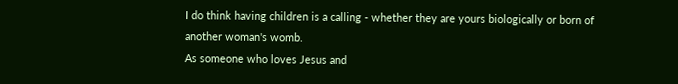I do think having children is a calling - whether they are yours biologically or born of another woman's womb.
As someone who loves Jesus and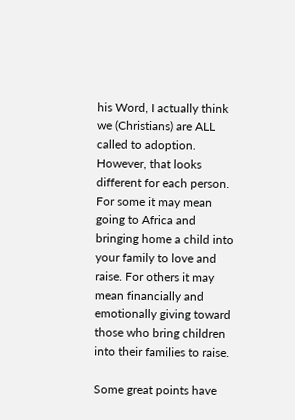his Word, I actually think we (Christians) are ALL called to adoption. However, that looks different for each person. For some it may mean going to Africa and bringing home a child into your family to love and raise. For others it may mean financially and emotionally giving toward those who bring children into their families to raise.

Some great points have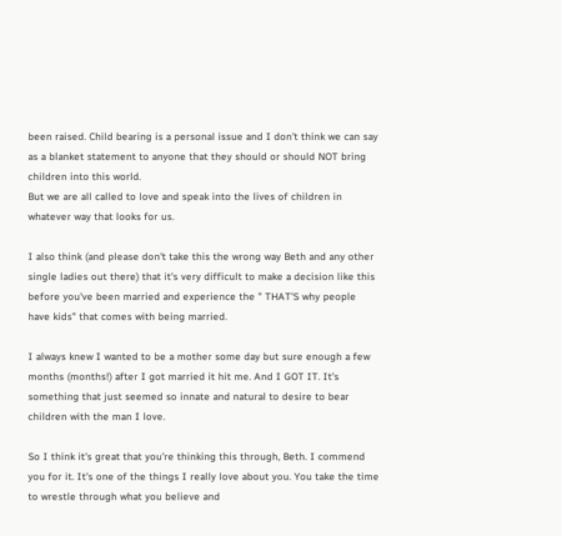been raised. Child bearing is a personal issue and I don't think we can say as a blanket statement to anyone that they should or should NOT bring children into this world.
But we are all called to love and speak into the lives of children in whatever way that looks for us.

I also think (and please don't take this the wrong way Beth and any other single ladies out there) that it's very difficult to make a decision like this before you've been married and experience the " THAT'S why people have kids" that comes with being married.

I always knew I wanted to be a mother some day but sure enough a few months (months!) after I got married it hit me. And I GOT IT. It's something that just seemed so innate and natural to desire to bear children with the man I love.

So I think it's great that you're thinking this through, Beth. I commend you for it. It's one of the things I really love about you. You take the time to wrestle through what you believe and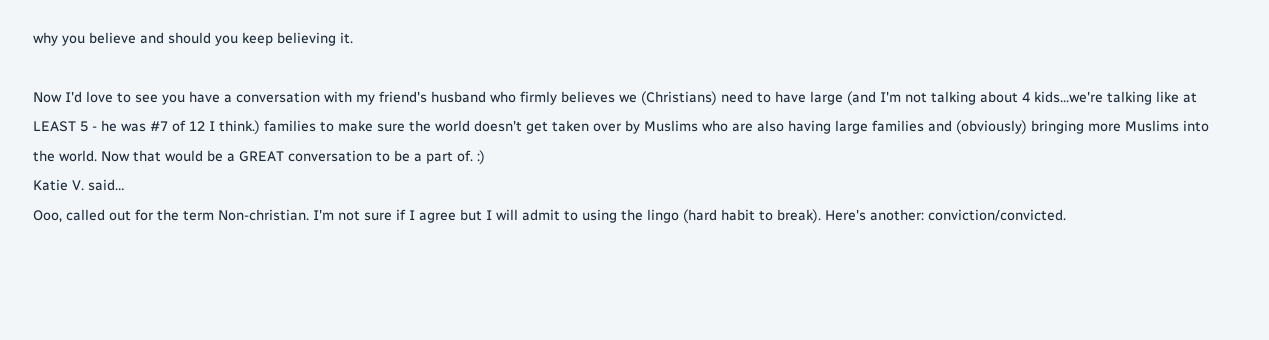why you believe and should you keep believing it.

Now I'd love to see you have a conversation with my friend's husband who firmly believes we (Christians) need to have large (and I'm not talking about 4 kids...we're talking like at LEAST 5 - he was #7 of 12 I think.) families to make sure the world doesn't get taken over by Muslims who are also having large families and (obviously) bringing more Muslims into the world. Now that would be a GREAT conversation to be a part of. :)
Katie V. said…
Ooo, called out for the term Non-christian. I'm not sure if I agree but I will admit to using the lingo (hard habit to break). Here's another: conviction/convicted.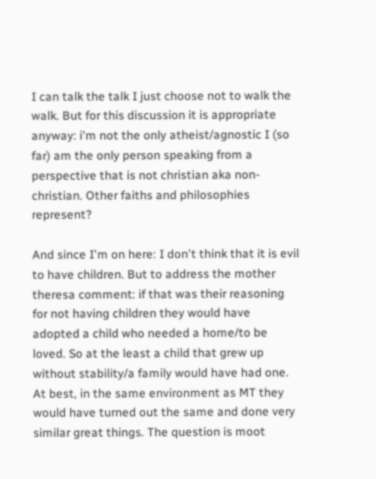I can talk the talk I just choose not to walk the walk. But for this discussion it is appropriate anyway: i'm not the only atheist/agnostic I (so far) am the only person speaking from a perspective that is not christian aka non-christian. Other faiths and philosophies represent?

And since I'm on here: I don't think that it is evil to have children. But to address the mother theresa comment: if that was their reasoning for not having children they would have adopted a child who needed a home/to be loved. So at the least a child that grew up without stability/a family would have had one. At best, in the same environment as MT they would have turned out the same and done very similar great things. The question is moot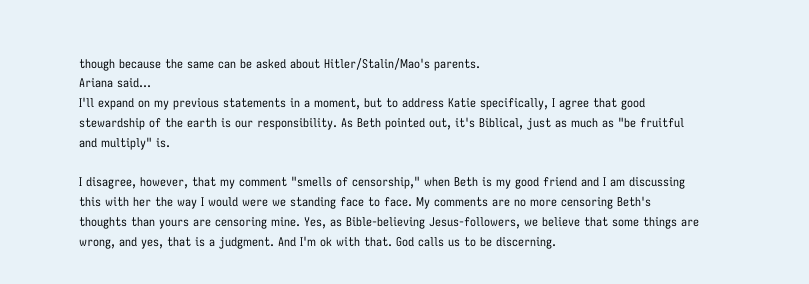though because the same can be asked about Hitler/Stalin/Mao's parents.
Ariana said…
I'll expand on my previous statements in a moment, but to address Katie specifically, I agree that good stewardship of the earth is our responsibility. As Beth pointed out, it's Biblical, just as much as "be fruitful and multiply" is.

I disagree, however, that my comment "smells of censorship," when Beth is my good friend and I am discussing this with her the way I would were we standing face to face. My comments are no more censoring Beth's thoughts than yours are censoring mine. Yes, as Bible-believing Jesus-followers, we believe that some things are wrong, and yes, that is a judgment. And I'm ok with that. God calls us to be discerning.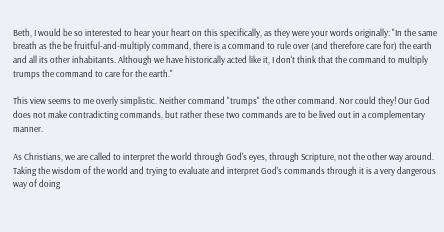Beth, I would be so interested to hear your heart on this specifically, as they were your words originally: "In the same breath as the be fruitful-and-multiply command, there is a command to rule over (and therefore care for) the earth and all its other inhabitants. Although we have historically acted like it, I don't think that the command to multiply trumps the command to care for the earth."

This view seems to me overly simplistic. Neither command "trumps" the other command. Nor could they! Our God does not make contradicting commands, but rather these two commands are to be lived out in a complementary manner.

As Christians, we are called to interpret the world through God's eyes, through Scripture, not the other way around. Taking the wisdom of the world and trying to evaluate and interpret God's commands through it is a very dangerous way of doing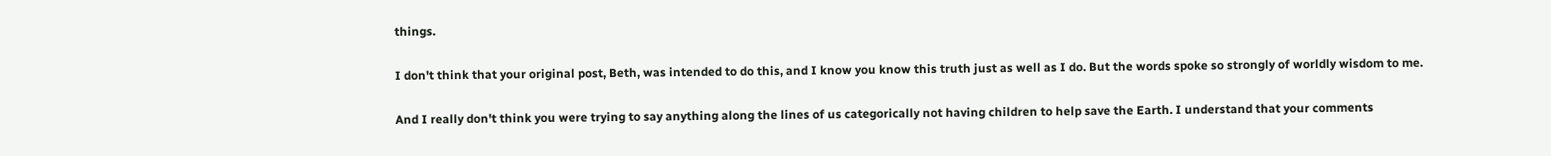things.

I don't think that your original post, Beth, was intended to do this, and I know you know this truth just as well as I do. But the words spoke so strongly of worldly wisdom to me.

And I really don't think you were trying to say anything along the lines of us categorically not having children to help save the Earth. I understand that your comments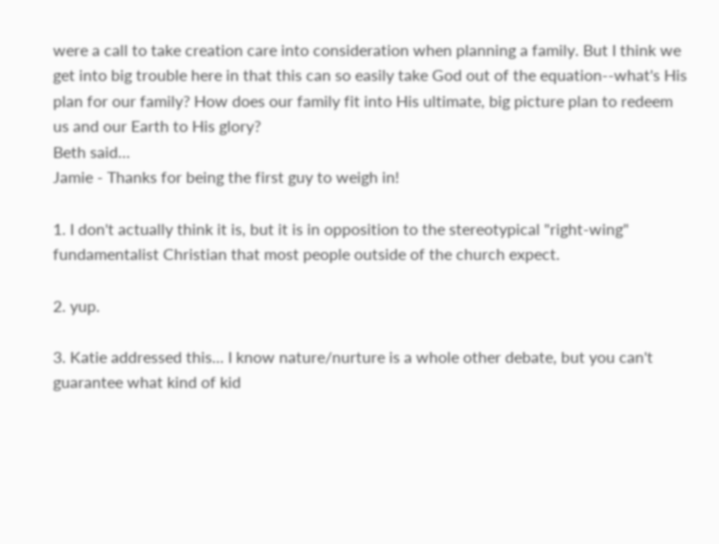were a call to take creation care into consideration when planning a family. But I think we get into big trouble here in that this can so easily take God out of the equation--what's His plan for our family? How does our family fit into His ultimate, big picture plan to redeem us and our Earth to His glory?
Beth said…
Jamie - Thanks for being the first guy to weigh in!

1. I don't actually think it is, but it is in opposition to the stereotypical "right-wing" fundamentalist Christian that most people outside of the church expect.

2. yup.

3. Katie addressed this... I know nature/nurture is a whole other debate, but you can't guarantee what kind of kid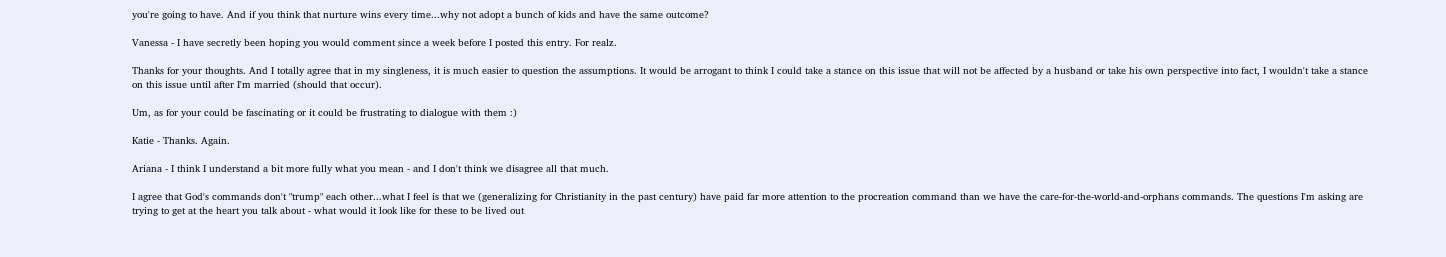you're going to have. And if you think that nurture wins every time...why not adopt a bunch of kids and have the same outcome?

Vanessa - I have secretly been hoping you would comment since a week before I posted this entry. For realz.

Thanks for your thoughts. And I totally agree that in my singleness, it is much easier to question the assumptions. It would be arrogant to think I could take a stance on this issue that will not be affected by a husband or take his own perspective into fact, I wouldn't take a stance on this issue until after I'm married (should that occur).

Um, as for your could be fascinating or it could be frustrating to dialogue with them :)

Katie - Thanks. Again.

Ariana - I think I understand a bit more fully what you mean - and I don't think we disagree all that much.

I agree that God's commands don't "trump" each other...what I feel is that we (generalizing for Christianity in the past century) have paid far more attention to the procreation command than we have the care-for-the-world-and-orphans commands. The questions I'm asking are trying to get at the heart you talk about - what would it look like for these to be lived out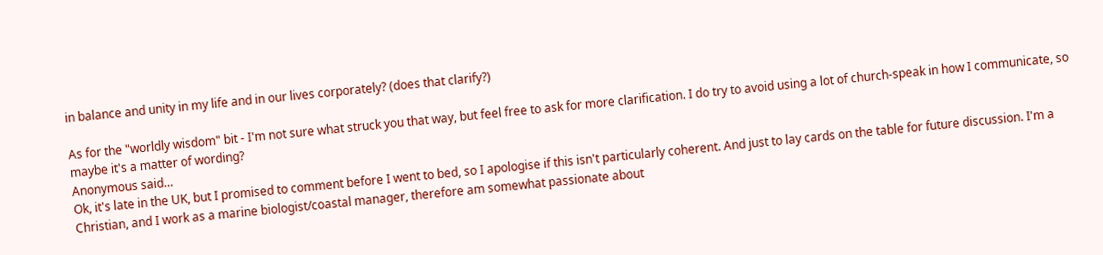in balance and unity in my life and in our lives corporately? (does that clarify?)

As for the "worldly wisdom" bit - I'm not sure what struck you that way, but feel free to ask for more clarification. I do try to avoid using a lot of church-speak in how I communicate, so maybe it's a matter of wording?
Anonymous said…
Ok, it's late in the UK, but I promised to comment before I went to bed, so I apologise if this isn't particularly coherent. And just to lay cards on the table for future discussion. I'm a Christian, and I work as a marine biologist/coastal manager, therefore am somewhat passionate about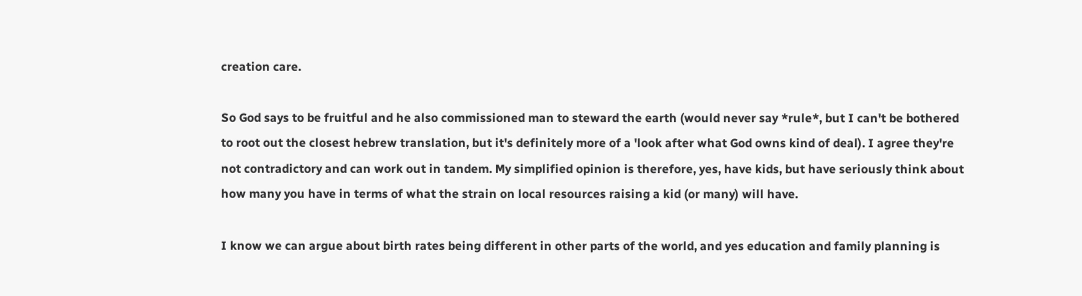creation care.

So God says to be fruitful and he also commissioned man to steward the earth (would never say *rule*, but I can't be bothered to root out the closest hebrew translation, but it's definitely more of a 'look after what God owns kind of deal). I agree they're not contradictory and can work out in tandem. My simplified opinion is therefore, yes, have kids, but have seriously think about how many you have in terms of what the strain on local resources raising a kid (or many) will have.

I know we can argue about birth rates being different in other parts of the world, and yes education and family planning is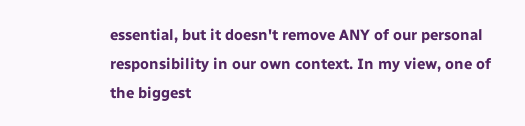essential, but it doesn't remove ANY of our personal responsibility in our own context. In my view, one of the biggest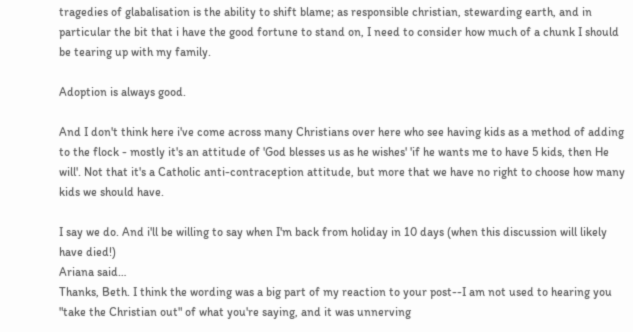tragedies of glabalisation is the ability to shift blame; as responsible christian, stewarding earth, and in particular the bit that i have the good fortune to stand on, I need to consider how much of a chunk I should be tearing up with my family.

Adoption is always good.

And I don't think here i've come across many Christians over here who see having kids as a method of adding to the flock - mostly it's an attitude of 'God blesses us as he wishes' 'if he wants me to have 5 kids, then He will'. Not that it's a Catholic anti-contraception attitude, but more that we have no right to choose how many kids we should have.

I say we do. And i'll be willing to say when I'm back from holiday in 10 days (when this discussion will likely have died!)
Ariana said…
Thanks, Beth. I think the wording was a big part of my reaction to your post--I am not used to hearing you "take the Christian out" of what you're saying, and it was unnerving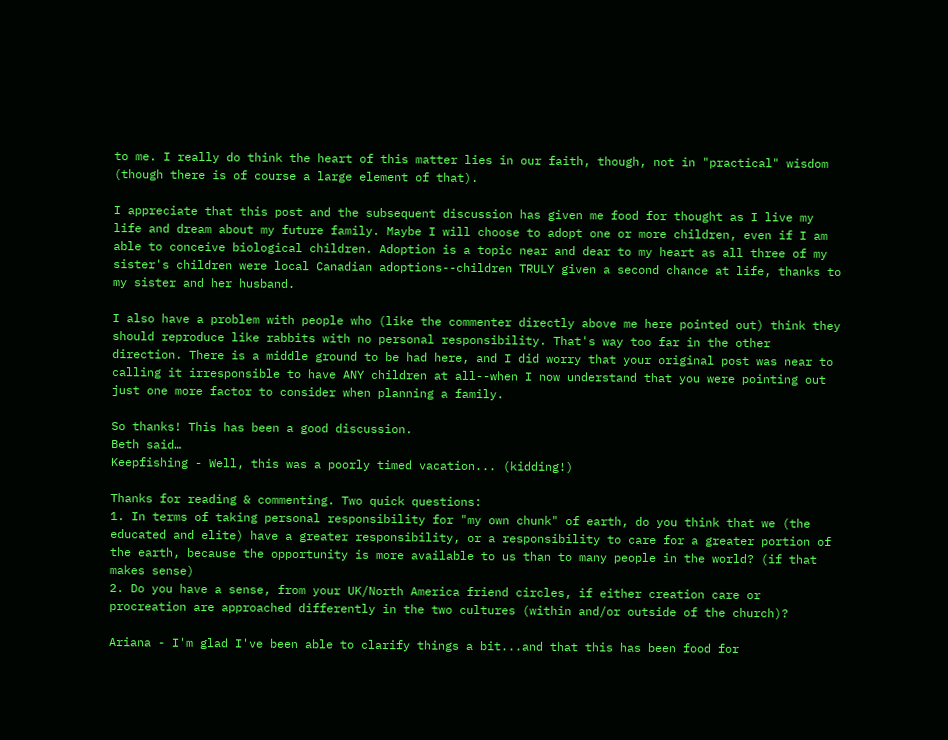to me. I really do think the heart of this matter lies in our faith, though, not in "practical" wisdom (though there is of course a large element of that).

I appreciate that this post and the subsequent discussion has given me food for thought as I live my life and dream about my future family. Maybe I will choose to adopt one or more children, even if I am able to conceive biological children. Adoption is a topic near and dear to my heart as all three of my sister's children were local Canadian adoptions--children TRULY given a second chance at life, thanks to my sister and her husband.

I also have a problem with people who (like the commenter directly above me here pointed out) think they should reproduce like rabbits with no personal responsibility. That's way too far in the other direction. There is a middle ground to be had here, and I did worry that your original post was near to calling it irresponsible to have ANY children at all--when I now understand that you were pointing out just one more factor to consider when planning a family.

So thanks! This has been a good discussion.
Beth said…
Keepfishing - Well, this was a poorly timed vacation... (kidding!)

Thanks for reading & commenting. Two quick questions:
1. In terms of taking personal responsibility for "my own chunk" of earth, do you think that we (the educated and elite) have a greater responsibility, or a responsibility to care for a greater portion of the earth, because the opportunity is more available to us than to many people in the world? (if that makes sense)
2. Do you have a sense, from your UK/North America friend circles, if either creation care or procreation are approached differently in the two cultures (within and/or outside of the church)?

Ariana - I'm glad I've been able to clarify things a bit...and that this has been food for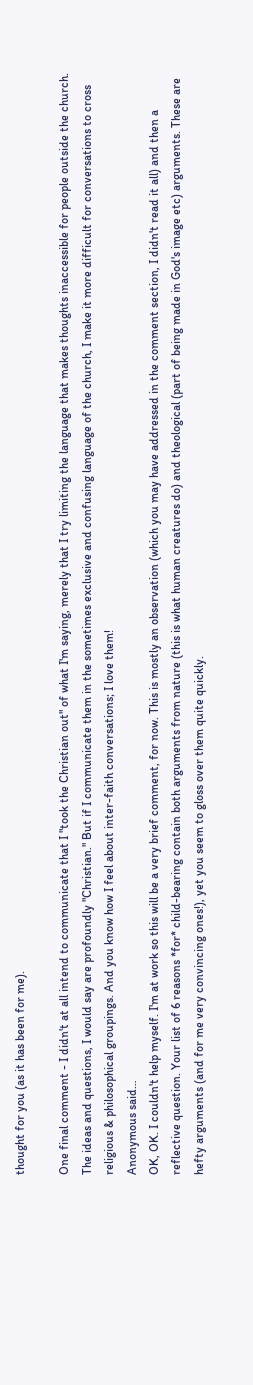thought for you (as it has been for me).

One final comment - I didn't at all intend to communicate that I "took the Christian out" of what I'm saying, merely that I try limiting the language that makes thoughts inaccessible for people outside the church. The ideas and questions, I would say are profoundly "Christian." But if I communicate them in the sometimes exclusive and confusing language of the church, I make it more difficult for conversations to cross religious & philosophical groupings. And you know how I feel about inter-faith conversations; I love them!
Anonymous said…
OK, OK. I couldn't help myself. I'm at work so this will be a very brief comment, for now. This is mostly an observation (which you may have addressed in the comment section, I didn't read it all) and then a reflective question. Your list of 6 reasons *for* child-bearing contain both arguments from nature (this is what human creatures do) and theological (part of being made in God's image etc) arguments. These are hefty arguments (and for me very convincing ones!), yet you seem to gloss over them quite quickly.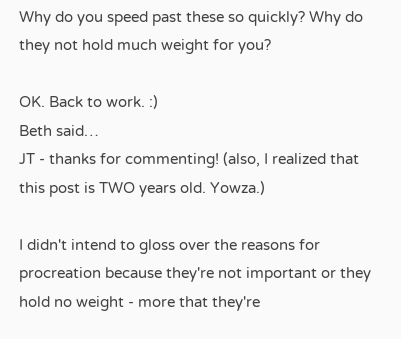Why do you speed past these so quickly? Why do they not hold much weight for you?

OK. Back to work. :)
Beth said…
JT - thanks for commenting! (also, I realized that this post is TWO years old. Yowza.)

I didn't intend to gloss over the reasons for procreation because they're not important or they hold no weight - more that they're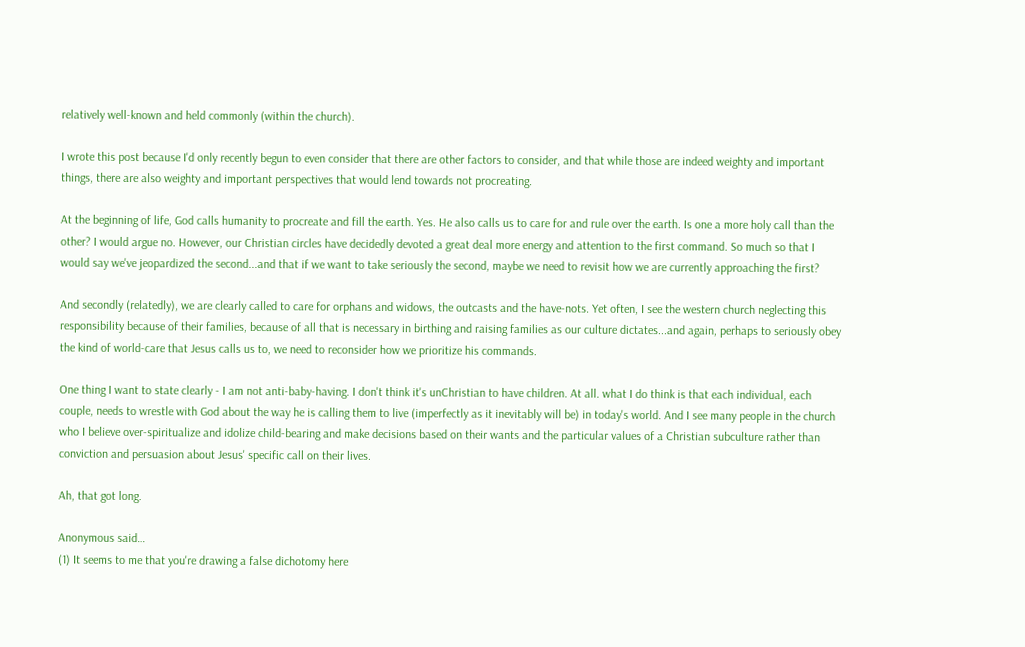relatively well-known and held commonly (within the church).

I wrote this post because I'd only recently begun to even consider that there are other factors to consider, and that while those are indeed weighty and important things, there are also weighty and important perspectives that would lend towards not procreating.

At the beginning of life, God calls humanity to procreate and fill the earth. Yes. He also calls us to care for and rule over the earth. Is one a more holy call than the other? I would argue no. However, our Christian circles have decidedly devoted a great deal more energy and attention to the first command. So much so that I would say we've jeopardized the second...and that if we want to take seriously the second, maybe we need to revisit how we are currently approaching the first?

And secondly (relatedly), we are clearly called to care for orphans and widows, the outcasts and the have-nots. Yet often, I see the western church neglecting this responsibility because of their families, because of all that is necessary in birthing and raising families as our culture dictates...and again, perhaps to seriously obey the kind of world-care that Jesus calls us to, we need to reconsider how we prioritize his commands.

One thing I want to state clearly - I am not anti-baby-having. I don't think it's unChristian to have children. At all. what I do think is that each individual, each couple, needs to wrestle with God about the way he is calling them to live (imperfectly as it inevitably will be) in today's world. And I see many people in the church who I believe over-spiritualize and idolize child-bearing and make decisions based on their wants and the particular values of a Christian subculture rather than conviction and persuasion about Jesus' specific call on their lives.

Ah, that got long.

Anonymous said…
(1) It seems to me that you're drawing a false dichotomy here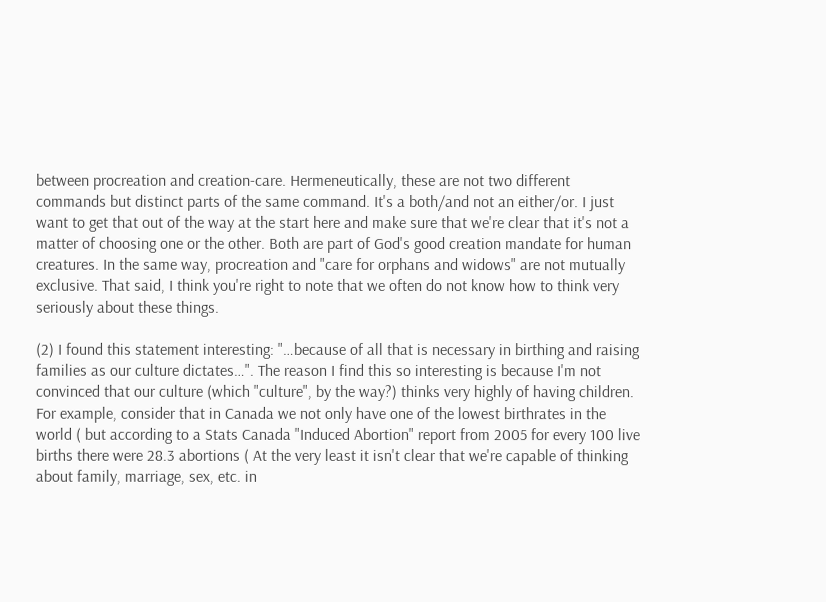between procreation and creation-care. Hermeneutically, these are not two different commands but distinct parts of the same command. It's a both/and not an either/or. I just want to get that out of the way at the start here and make sure that we're clear that it's not a matter of choosing one or the other. Both are part of God's good creation mandate for human creatures. In the same way, procreation and "care for orphans and widows" are not mutually exclusive. That said, I think you're right to note that we often do not know how to think very seriously about these things.

(2) I found this statement interesting: "…because of all that is necessary in birthing and raising families as our culture dictates…". The reason I find this so interesting is because I'm not convinced that our culture (which "culture", by the way?) thinks very highly of having children. For example, consider that in Canada we not only have one of the lowest birthrates in the world ( but according to a Stats Canada "Induced Abortion" report from 2005 for every 100 live births there were 28.3 abortions ( At the very least it isn't clear that we're capable of thinking about family, marriage, sex, etc. in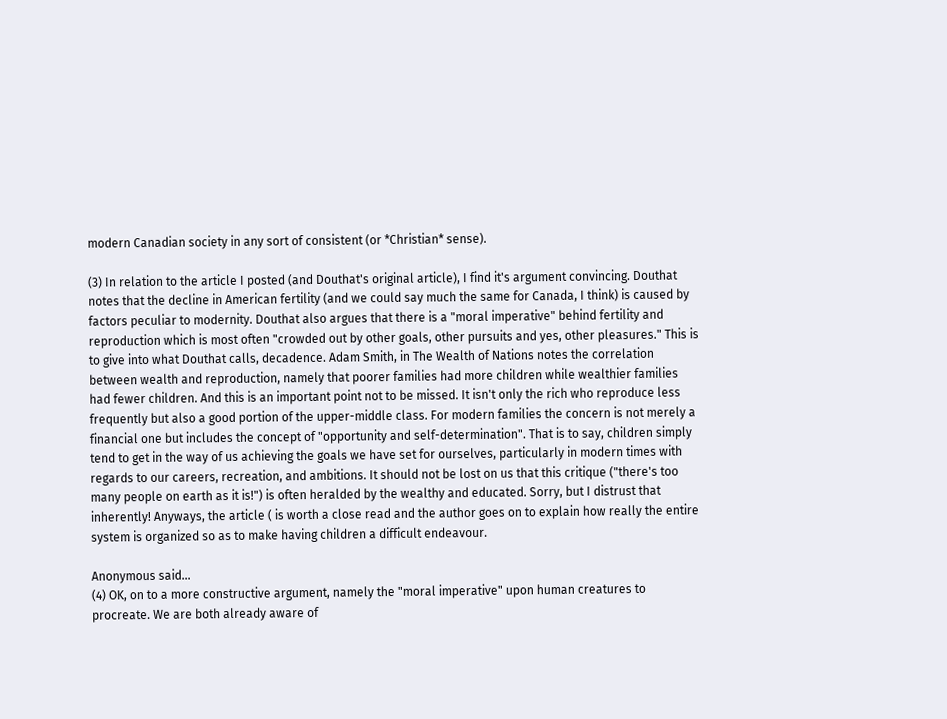modern Canadian society in any sort of consistent (or *Christian* sense).

(3) In relation to the article I posted (and Douthat's original article), I find it's argument convincing. Douthat notes that the decline in American fertility (and we could say much the same for Canada, I think) is caused by factors peculiar to modernity. Douthat also argues that there is a "moral imperative" behind fertility and reproduction which is most often "crowded out by other goals, other pursuits and yes, other pleasures." This is to give into what Douthat calls, decadence. Adam Smith, in The Wealth of Nations notes the correlation between wealth and reproduction, namely that poorer families had more children while wealthier families had fewer children. And this is an important point not to be missed. It isn't only the rich who reproduce less frequently but also a good portion of the upper-middle class. For modern families the concern is not merely a financial one but includes the concept of "opportunity and self-determination". That is to say, children simply tend to get in the way of us achieving the goals we have set for ourselves, particularly in modern times with regards to our careers, recreation, and ambitions. It should not be lost on us that this critique ("there's too many people on earth as it is!") is often heralded by the wealthy and educated. Sorry, but I distrust that inherently! Anyways, the article ( is worth a close read and the author goes on to explain how really the entire system is organized so as to make having children a difficult endeavour.

Anonymous said…
(4) OK, on to a more constructive argument, namely the "moral imperative" upon human creatures to procreate. We are both already aware of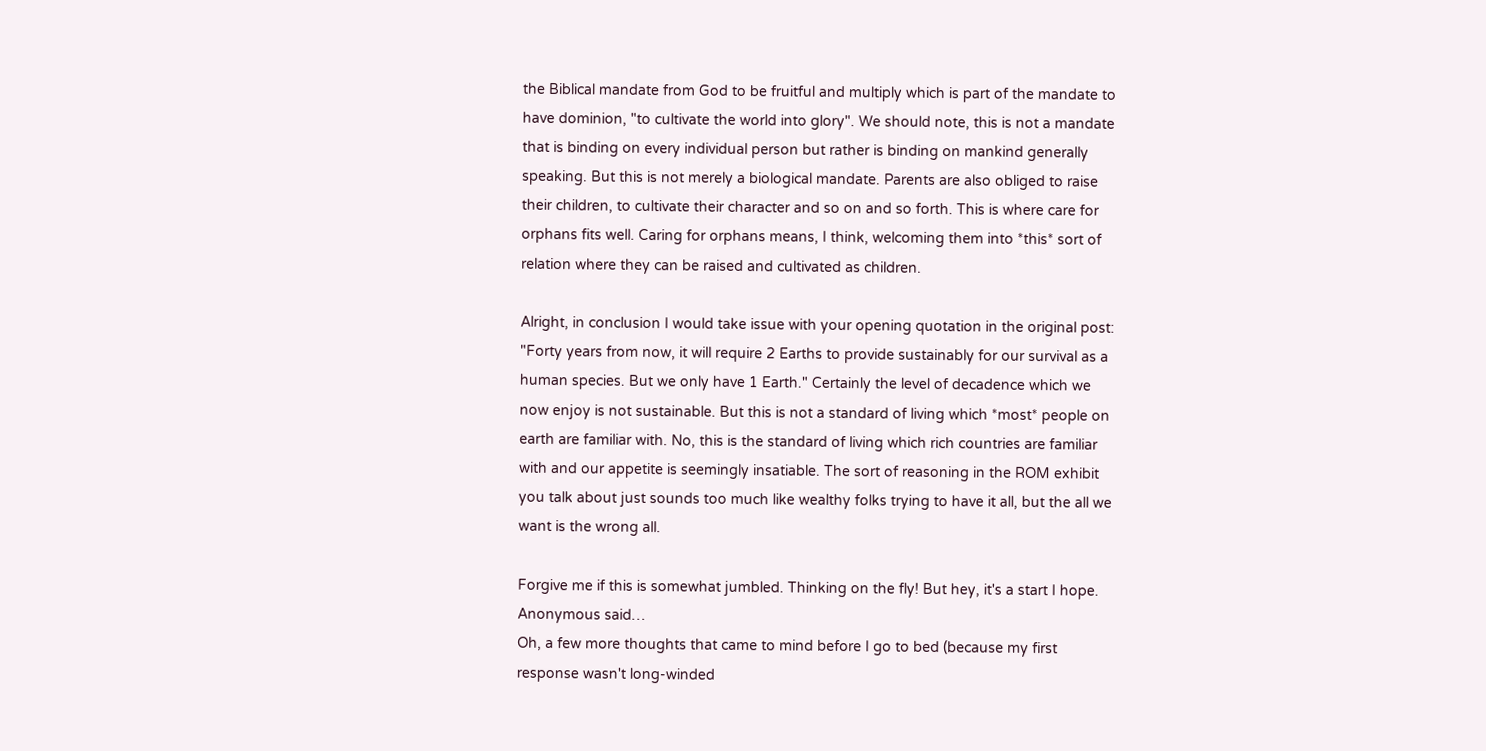the Biblical mandate from God to be fruitful and multiply which is part of the mandate to have dominion, "to cultivate the world into glory". We should note, this is not a mandate that is binding on every individual person but rather is binding on mankind generally speaking. But this is not merely a biological mandate. Parents are also obliged to raise their children, to cultivate their character and so on and so forth. This is where care for orphans fits well. Caring for orphans means, I think, welcoming them into *this* sort of relation where they can be raised and cultivated as children.

Alright, in conclusion I would take issue with your opening quotation in the original post: "Forty years from now, it will require 2 Earths to provide sustainably for our survival as a human species. But we only have 1 Earth." Certainly the level of decadence which we now enjoy is not sustainable. But this is not a standard of living which *most* people on earth are familiar with. No, this is the standard of living which rich countries are familiar with and our appetite is seemingly insatiable. The sort of reasoning in the ROM exhibit you talk about just sounds too much like wealthy folks trying to have it all, but the all we want is the wrong all.

Forgive me if this is somewhat jumbled. Thinking on the fly! But hey, it's a start I hope.
Anonymous said…
Oh, a few more thoughts that came to mind before I go to bed (because my first response wasn't long-winded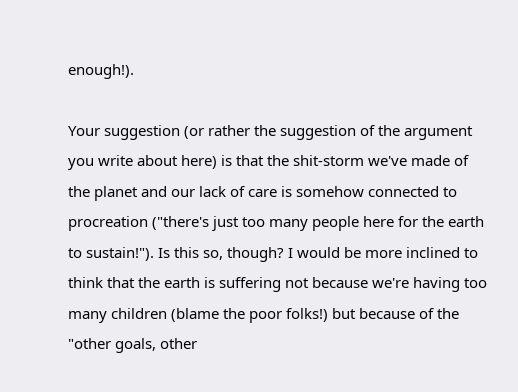enough!).

Your suggestion (or rather the suggestion of the argument you write about here) is that the shit-storm we've made of the planet and our lack of care is somehow connected to procreation ("there's just too many people here for the earth to sustain!"). Is this so, though? I would be more inclined to think that the earth is suffering not because we're having too many children (blame the poor folks!) but because of the "other goals, other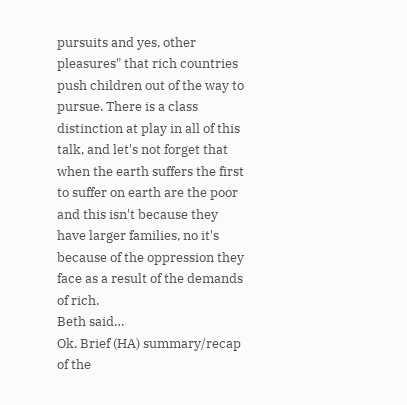pursuits and yes, other pleasures" that rich countries push children out of the way to pursue. There is a class distinction at play in all of this talk, and let's not forget that when the earth suffers the first to suffer on earth are the poor and this isn't because they have larger families, no it's because of the oppression they face as a result of the demands of rich.
Beth said…
Ok. Brief (HA) summary/recap of the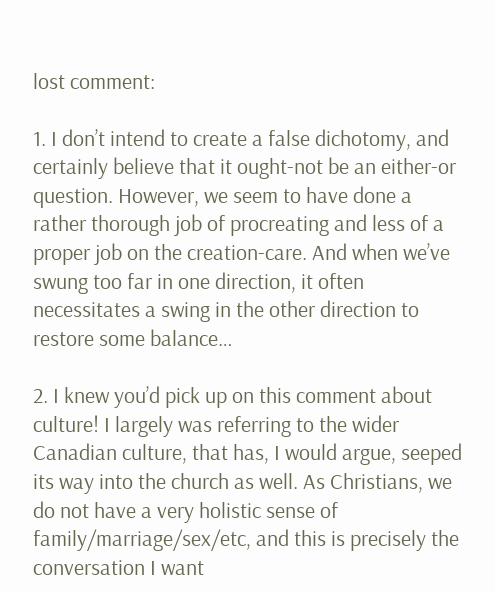lost comment:

1. I don’t intend to create a false dichotomy, and certainly believe that it ought-not be an either-or question. However, we seem to have done a rather thorough job of procreating and less of a proper job on the creation-care. And when we’ve swung too far in one direction, it often necessitates a swing in the other direction to restore some balance…

2. I knew you’d pick up on this comment about culture! I largely was referring to the wider Canadian culture, that has, I would argue, seeped its way into the church as well. As Christians, we do not have a very holistic sense of family/marriage/sex/etc, and this is precisely the conversation I want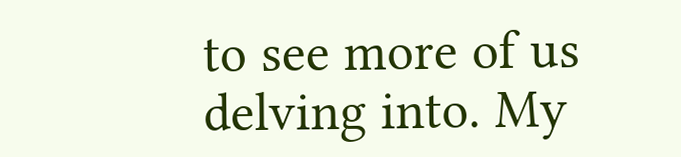to see more of us delving into. My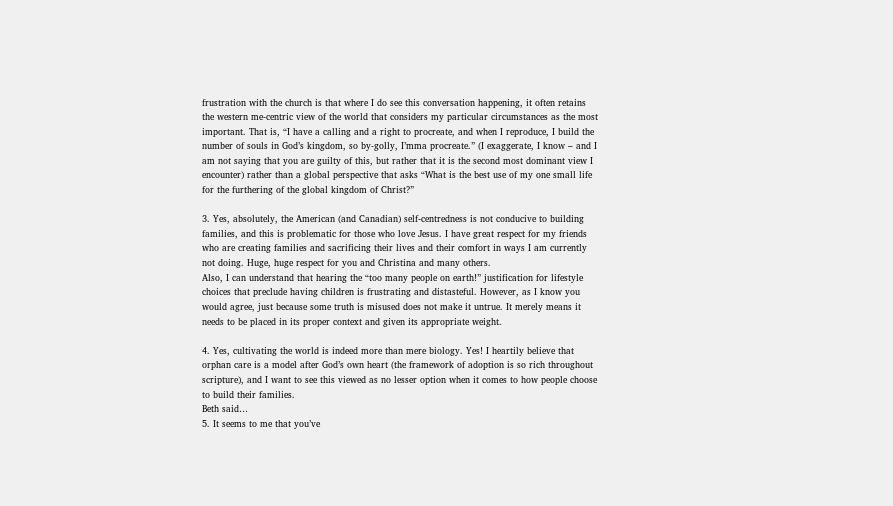frustration with the church is that where I do see this conversation happening, it often retains the western me-centric view of the world that considers my particular circumstances as the most important. That is, “I have a calling and a right to procreate, and when I reproduce, I build the number of souls in God’s kingdom, so by-golly, I’mma procreate.” (I exaggerate, I know – and I am not saying that you are guilty of this, but rather that it is the second most dominant view I encounter) rather than a global perspective that asks “What is the best use of my one small life for the furthering of the global kingdom of Christ?”

3. Yes, absolutely, the American (and Canadian) self-centredness is not conducive to building families, and this is problematic for those who love Jesus. I have great respect for my friends who are creating families and sacrificing their lives and their comfort in ways I am currently not doing. Huge, huge respect for you and Christina and many others.
Also, I can understand that hearing the “too many people on earth!” justification for lifestyle choices that preclude having children is frustrating and distasteful. However, as I know you would agree, just because some truth is misused does not make it untrue. It merely means it needs to be placed in its proper context and given its appropriate weight.

4. Yes, cultivating the world is indeed more than mere biology. Yes! I heartily believe that orphan care is a model after God’s own heart (the framework of adoption is so rich throughout scripture), and I want to see this viewed as no lesser option when it comes to how people choose to build their families.
Beth said…
5. It seems to me that you’ve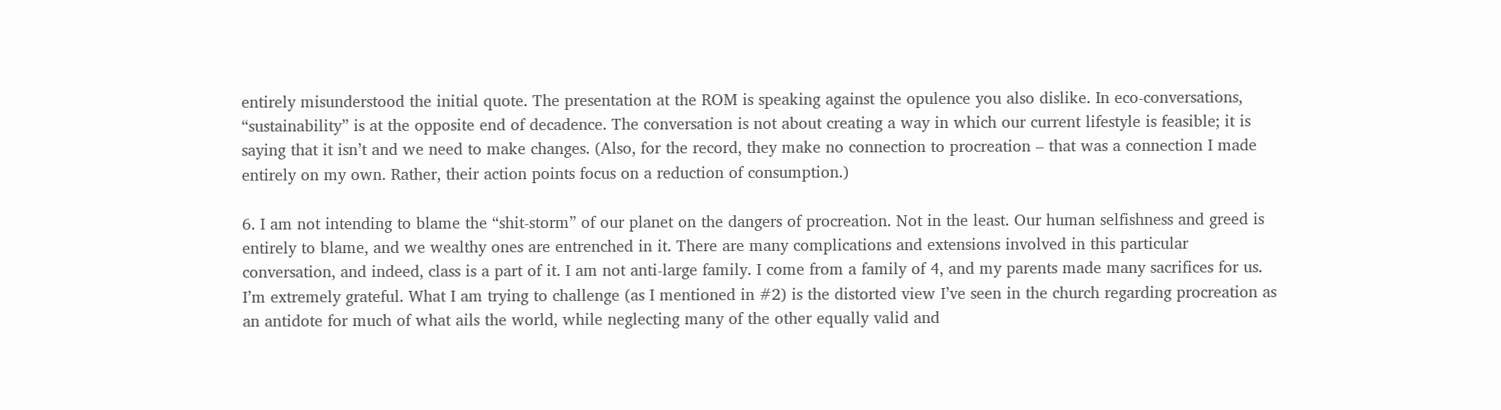entirely misunderstood the initial quote. The presentation at the ROM is speaking against the opulence you also dislike. In eco-conversations, “sustainability” is at the opposite end of decadence. The conversation is not about creating a way in which our current lifestyle is feasible; it is saying that it isn’t and we need to make changes. (Also, for the record, they make no connection to procreation – that was a connection I made entirely on my own. Rather, their action points focus on a reduction of consumption.)

6. I am not intending to blame the “shit-storm” of our planet on the dangers of procreation. Not in the least. Our human selfishness and greed is entirely to blame, and we wealthy ones are entrenched in it. There are many complications and extensions involved in this particular conversation, and indeed, class is a part of it. I am not anti-large family. I come from a family of 4, and my parents made many sacrifices for us. I’m extremely grateful. What I am trying to challenge (as I mentioned in #2) is the distorted view I’ve seen in the church regarding procreation as an antidote for much of what ails the world, while neglecting many of the other equally valid and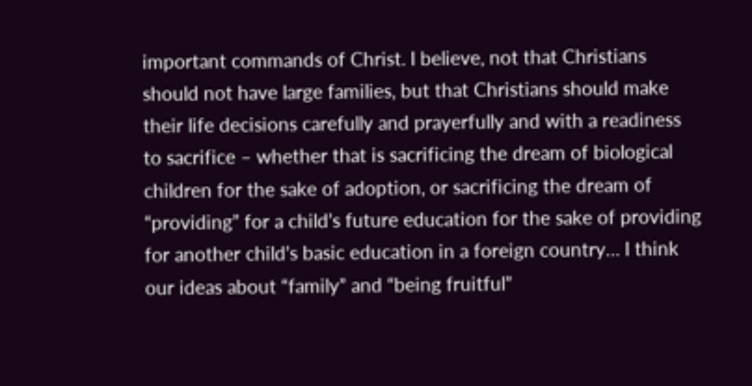important commands of Christ. I believe, not that Christians should not have large families, but that Christians should make their life decisions carefully and prayerfully and with a readiness to sacrifice – whether that is sacrificing the dream of biological children for the sake of adoption, or sacrificing the dream of “providing” for a child’s future education for the sake of providing for another child’s basic education in a foreign country… I think our ideas about “family” and “being fruitful”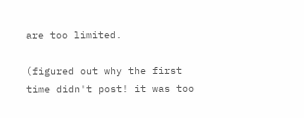are too limited.

(figured out why the first time didn't post! it was too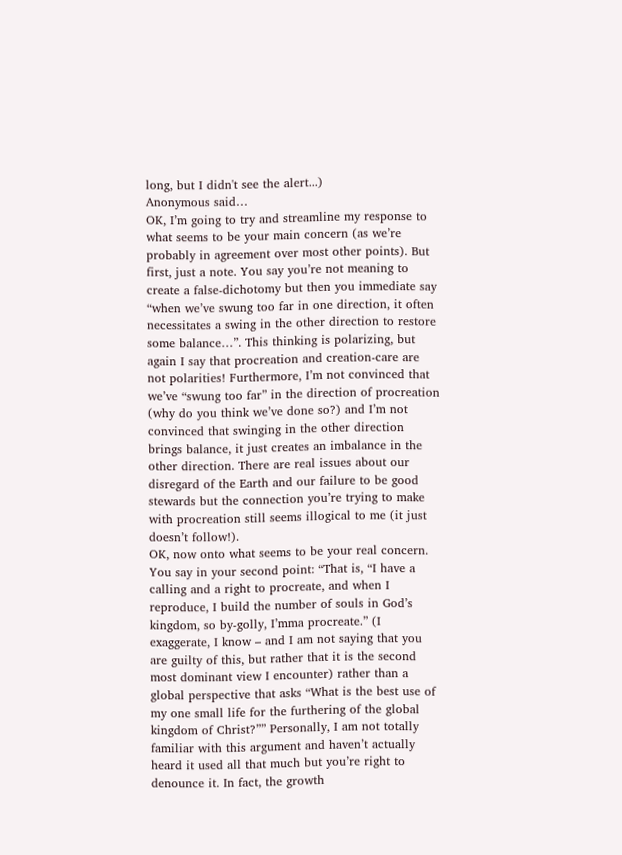long, but I didn't see the alert...)
Anonymous said…
OK, I’m going to try and streamline my response to what seems to be your main concern (as we’re probably in agreement over most other points). But first, just a note. You say you’re not meaning to create a false-dichotomy but then you immediate say “when we’ve swung too far in one direction, it often necessitates a swing in the other direction to restore some balance…”. This thinking is polarizing, but again I say that procreation and creation-care are not polarities! Furthermore, I’m not convinced that we’ve “swung too far” in the direction of procreation (why do you think we’ve done so?) and I’m not convinced that swinging in the other direction brings balance, it just creates an imbalance in the other direction. There are real issues about our disregard of the Earth and our failure to be good stewards but the connection you’re trying to make with procreation still seems illogical to me (it just doesn’t follow!).
OK, now onto what seems to be your real concern. You say in your second point: “That is, “I have a calling and a right to procreate, and when I reproduce, I build the number of souls in God’s kingdom, so by-golly, I’mma procreate.” (I exaggerate, I know – and I am not saying that you are guilty of this, but rather that it is the second most dominant view I encounter) rather than a global perspective that asks “What is the best use of my one small life for the furthering of the global kingdom of Christ?”” Personally, I am not totally familiar with this argument and haven’t actually heard it used all that much but you’re right to denounce it. In fact, the growth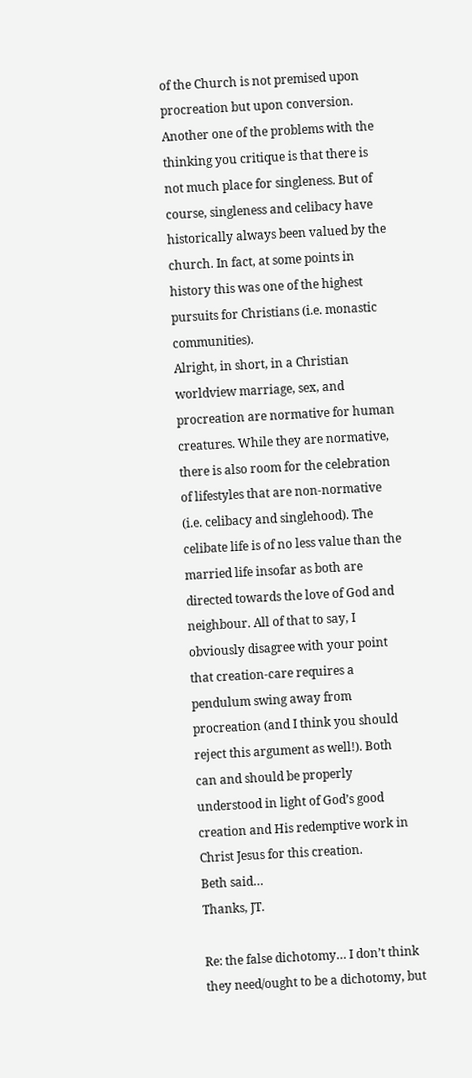of the Church is not premised upon procreation but upon conversion. Another one of the problems with the thinking you critique is that there is not much place for singleness. But of course, singleness and celibacy have historically always been valued by the church. In fact, at some points in history this was one of the highest pursuits for Christians (i.e. monastic communities).
Alright, in short, in a Christian worldview marriage, sex, and procreation are normative for human creatures. While they are normative, there is also room for the celebration of lifestyles that are non-normative (i.e. celibacy and singlehood). The celibate life is of no less value than the married life insofar as both are directed towards the love of God and neighbour. All of that to say, I obviously disagree with your point that creation-care requires a pendulum swing away from procreation (and I think you should reject this argument as well!). Both can and should be properly understood in light of God’s good creation and His redemptive work in Christ Jesus for this creation.
Beth said…
Thanks, JT.

Re: the false dichotomy… I don’t think they need/ought to be a dichotomy, but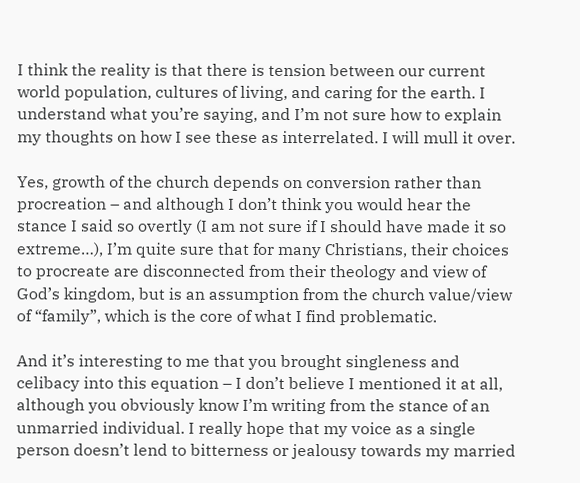I think the reality is that there is tension between our current world population, cultures of living, and caring for the earth. I understand what you’re saying, and I’m not sure how to explain my thoughts on how I see these as interrelated. I will mull it over.

Yes, growth of the church depends on conversion rather than procreation – and although I don’t think you would hear the stance I said so overtly (I am not sure if I should have made it so extreme…), I’m quite sure that for many Christians, their choices to procreate are disconnected from their theology and view of God’s kingdom, but is an assumption from the church value/view of “family”, which is the core of what I find problematic.

And it’s interesting to me that you brought singleness and celibacy into this equation – I don’t believe I mentioned it at all, although you obviously know I’m writing from the stance of an unmarried individual. I really hope that my voice as a single person doesn’t lend to bitterness or jealousy towards my married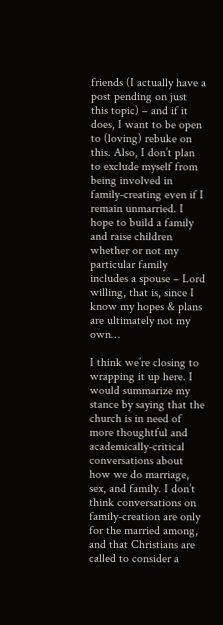friends (I actually have a post pending on just this topic) – and if it does, I want to be open to (loving) rebuke on this. Also, I don’t plan to exclude myself from being involved in family-creating even if I remain unmarried. I hope to build a family and raise children whether or not my particular family includes a spouse – Lord willing, that is, since I know my hopes & plans are ultimately not my own…

I think we’re closing to wrapping it up here. I would summarize my stance by saying that the church is in need of more thoughtful and academically-critical conversations about how we do marriage, sex, and family. I don’t think conversations on family-creation are only for the married among, and that Christians are called to consider a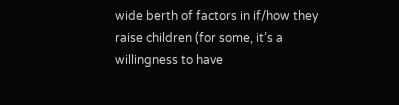wide berth of factors in if/how they raise children (for some, it’s a willingness to have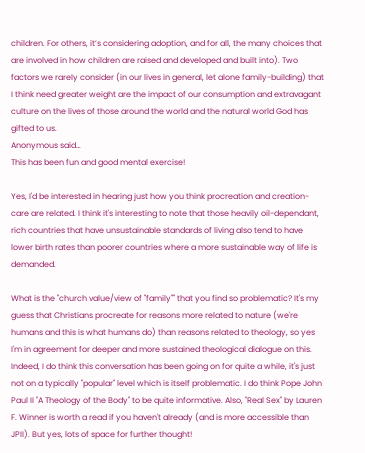children. For others, it’s considering adoption, and for all, the many choices that are involved in how children are raised and developed and built into). Two factors we rarely consider (in our lives in general, let alone family-building) that I think need greater weight are the impact of our consumption and extravagant culture on the lives of those around the world and the natural world God has gifted to us.
Anonymous said…
This has been fun and good mental exercise!

Yes, I'd be interested in hearing just how you think procreation and creation-care are related. I think it's interesting to note that those heavily oil-dependant, rich countries that have unsustainable standards of living also tend to have lower birth rates than poorer countries where a more sustainable way of life is demanded.

What is the "church value/view of "family"" that you find so problematic? It's my guess that Christians procreate for reasons more related to nature (we're humans and this is what humans do) than reasons related to theology, so yes I'm in agreement for deeper and more sustained theological dialogue on this. Indeed, I do think this conversation has been going on for quite a while, it's just not on a typically "popular" level which is itself problematic. I do think Pope John Paul II "A Theology of the Body" to be quite informative. Also, "Real Sex" by Lauren F. Winner is worth a read if you haven't already (and is more accessible than JPII). But yes, lots of space for further thought!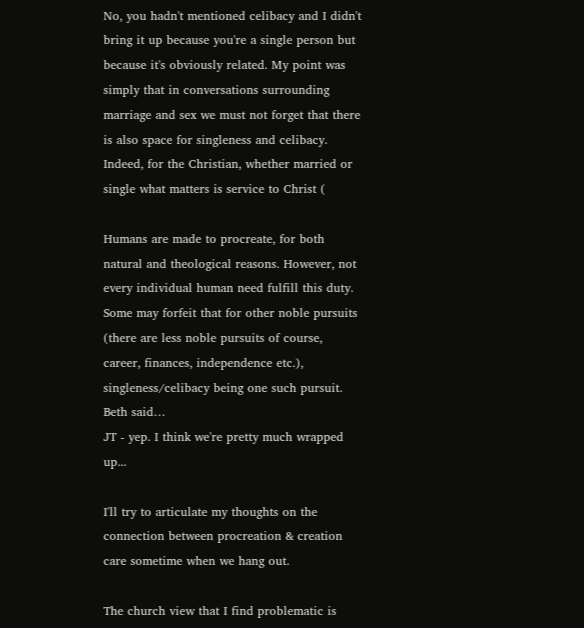No, you hadn't mentioned celibacy and I didn't bring it up because you're a single person but because it's obviously related. My point was simply that in conversations surrounding marriage and sex we must not forget that there is also space for singleness and celibacy. Indeed, for the Christian, whether married or single what matters is service to Christ (

Humans are made to procreate, for both natural and theological reasons. However, not every individual human need fulfill this duty. Some may forfeit that for other noble pursuits (there are less noble pursuits of course, career, finances, independence etc.), singleness/celibacy being one such pursuit.
Beth said…
JT - yep. I think we're pretty much wrapped up...

I'll try to articulate my thoughts on the connection between procreation & creation care sometime when we hang out.

The church view that I find problematic is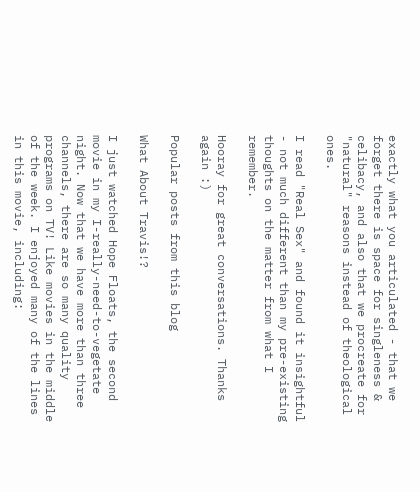exactly what you articulated - that we forget there is space for singleness & celibacy, and also that we procreate for "natural" reasons instead of theological ones.

I read "Real Sex" and found it insightful - not much different than my pre-existing thoughts on the matter from what I remember.

Hooray for great conversations. Thanks again :)

Popular posts from this blog

What About Travis!?

I just watched Hope Floats, the second movie in my I-really-need-to-vegetate night. Now that we have more than three channels, there are so many quality programs on TV! Like movies in the middle of the week. I enjoyed many of the lines in this movie, including: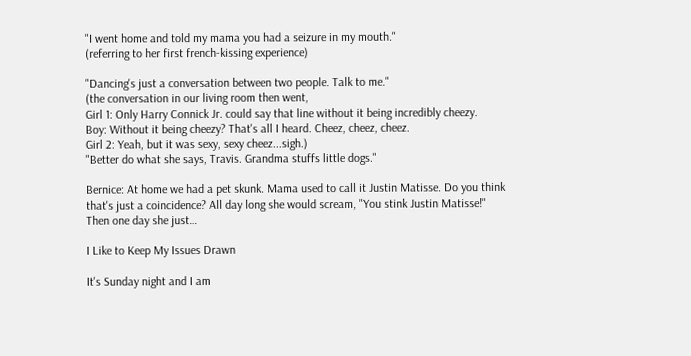"I went home and told my mama you had a seizure in my mouth."
(referring to her first french-kissing experience)

"Dancing's just a conversation between two people. Talk to me."
(the conversation in our living room then went,
Girl 1: Only Harry Connick Jr. could say that line without it being incredibly cheezy.
Boy: Without it being cheezy? That's all I heard. Cheez, cheez, cheez.
Girl 2: Yeah, but it was sexy, sexy cheez...sigh.)
"Better do what she says, Travis. Grandma stuffs little dogs."

Bernice: At home we had a pet skunk. Mama used to call it Justin Matisse. Do you think that's just a coincidence? All day long she would scream, "You stink Justin Matisse!" Then one day she just…

I Like to Keep My Issues Drawn

It's Sunday night and I am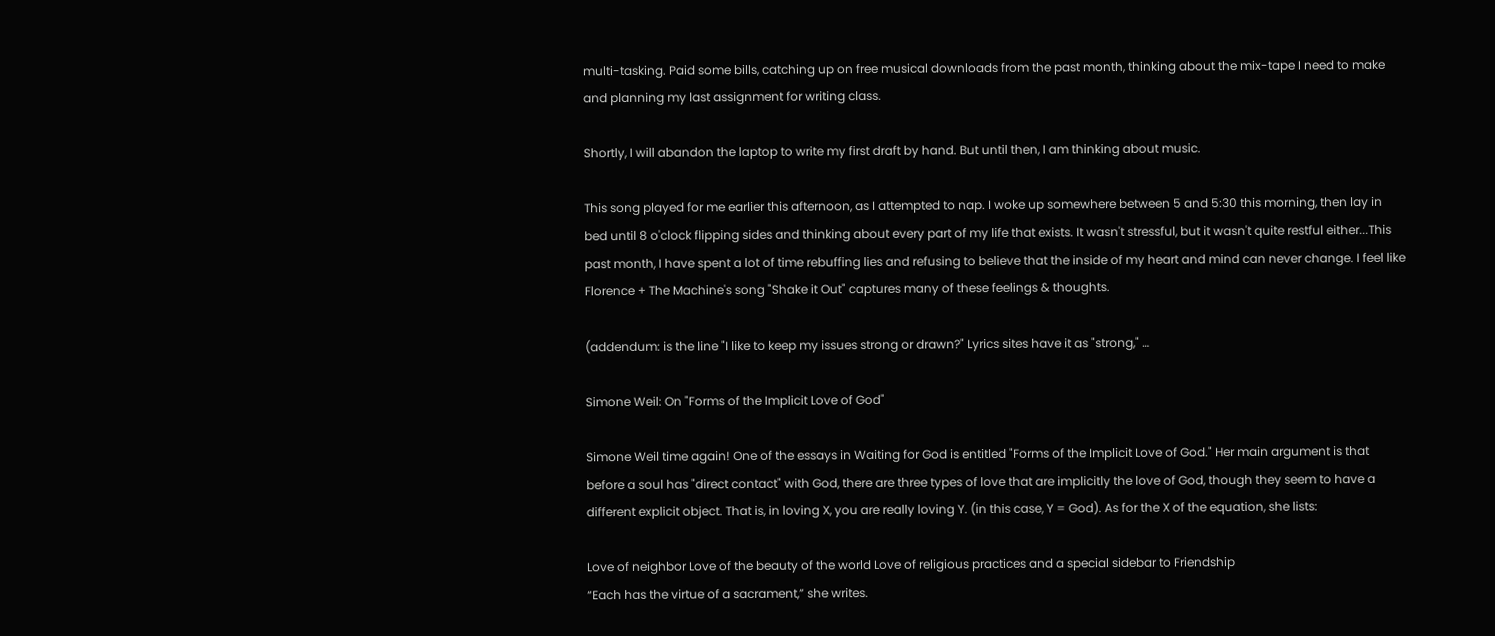multi-tasking. Paid some bills, catching up on free musical downloads from the past month, thinking about the mix-tape I need to make and planning my last assignment for writing class.

Shortly, I will abandon the laptop to write my first draft by hand. But until then, I am thinking about music.

This song played for me earlier this afternoon, as I attempted to nap. I woke up somewhere between 5 and 5:30 this morning, then lay in bed until 8 o'clock flipping sides and thinking about every part of my life that exists. It wasn't stressful, but it wasn't quite restful either...This past month, I have spent a lot of time rebuffing lies and refusing to believe that the inside of my heart and mind can never change. I feel like Florence + The Machine's song "Shake it Out" captures many of these feelings & thoughts.

(addendum: is the line "I like to keep my issues strong or drawn?" Lyrics sites have it as "strong," …

Simone Weil: On "Forms of the Implicit Love of God"

Simone Weil time again! One of the essays in Waiting for God is entitled "Forms of the Implicit Love of God." Her main argument is that before a soul has "direct contact" with God, there are three types of love that are implicitly the love of God, though they seem to have a different explicit object. That is, in loving X, you are really loving Y. (in this case, Y = God). As for the X of the equation, she lists:

Love of neighbor Love of the beauty of the world Love of religious practices and a special sidebar to Friendship
“Each has the virtue of a sacrament,” she writes.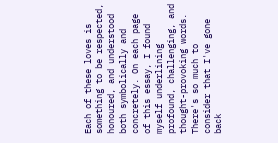Each of these loves is something to be respected, honoured, and understood both symbolically and concretely. On each page of this essay, I found myself underlining profound, challenging, and thought-provoking words. There's so much to consider that I've gone back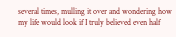several times, mulling it over and wondering how my life would look if I truly believed even half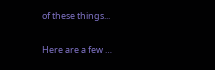of these things...

Here are a few …